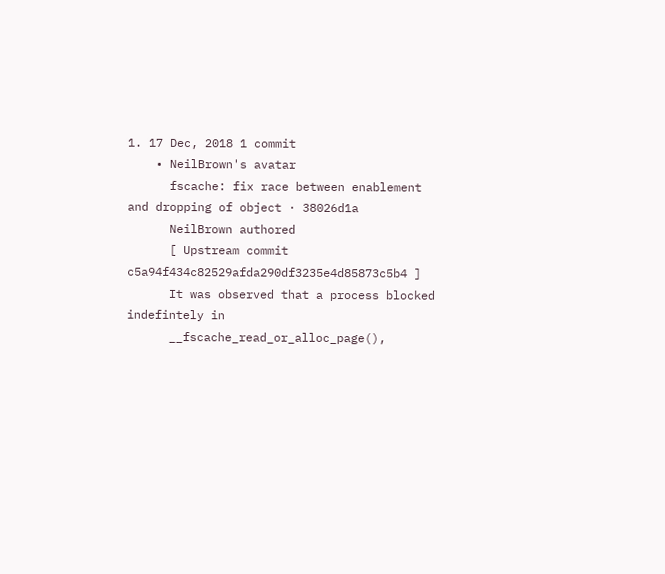1. 17 Dec, 2018 1 commit
    • NeilBrown's avatar
      fscache: fix race between enablement and dropping of object · 38026d1a
      NeilBrown authored
      [ Upstream commit c5a94f434c82529afda290df3235e4d85873c5b4 ]
      It was observed that a process blocked indefintely in
      __fscache_read_or_alloc_page(),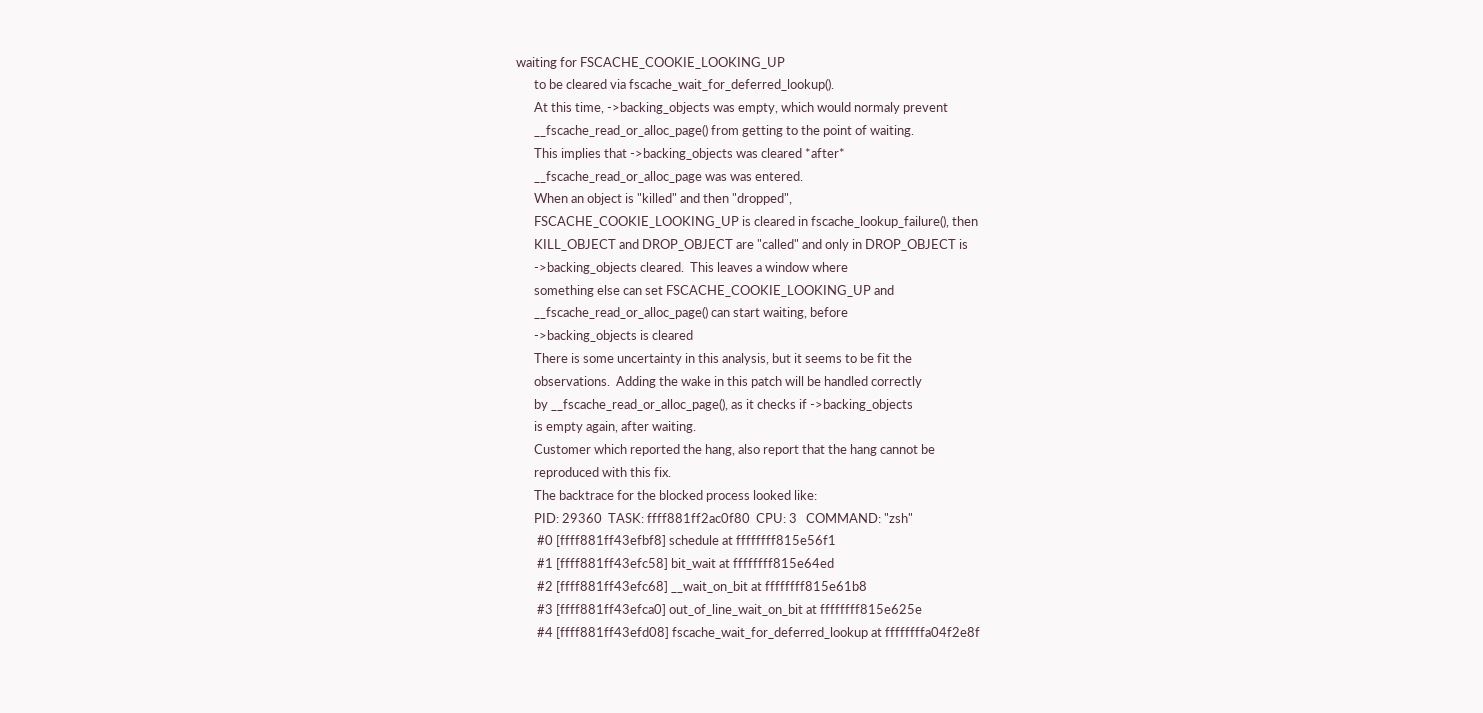waiting for FSCACHE_COOKIE_LOOKING_UP
      to be cleared via fscache_wait_for_deferred_lookup().
      At this time, ->backing_objects was empty, which would normaly prevent
      __fscache_read_or_alloc_page() from getting to the point of waiting.
      This implies that ->backing_objects was cleared *after*
      __fscache_read_or_alloc_page was was entered.
      When an object is "killed" and then "dropped",
      FSCACHE_COOKIE_LOOKING_UP is cleared in fscache_lookup_failure(), then
      KILL_OBJECT and DROP_OBJECT are "called" and only in DROP_OBJECT is
      ->backing_objects cleared.  This leaves a window where
      something else can set FSCACHE_COOKIE_LOOKING_UP and
      __fscache_read_or_alloc_page() can start waiting, before
      ->backing_objects is cleared
      There is some uncertainty in this analysis, but it seems to be fit the
      observations.  Adding the wake in this patch will be handled correctly
      by __fscache_read_or_alloc_page(), as it checks if ->backing_objects
      is empty again, after waiting.
      Customer which reported the hang, also report that the hang cannot be
      reproduced with this fix.
      The backtrace for the blocked process looked like:
      PID: 29360  TASK: ffff881ff2ac0f80  CPU: 3   COMMAND: "zsh"
       #0 [ffff881ff43efbf8] schedule at ffffffff815e56f1
       #1 [ffff881ff43efc58] bit_wait at ffffffff815e64ed
       #2 [ffff881ff43efc68] __wait_on_bit at ffffffff815e61b8
       #3 [ffff881ff43efca0] out_of_line_wait_on_bit at ffffffff815e625e
       #4 [ffff881ff43efd08] fscache_wait_for_deferred_lookup at ffffffffa04f2e8f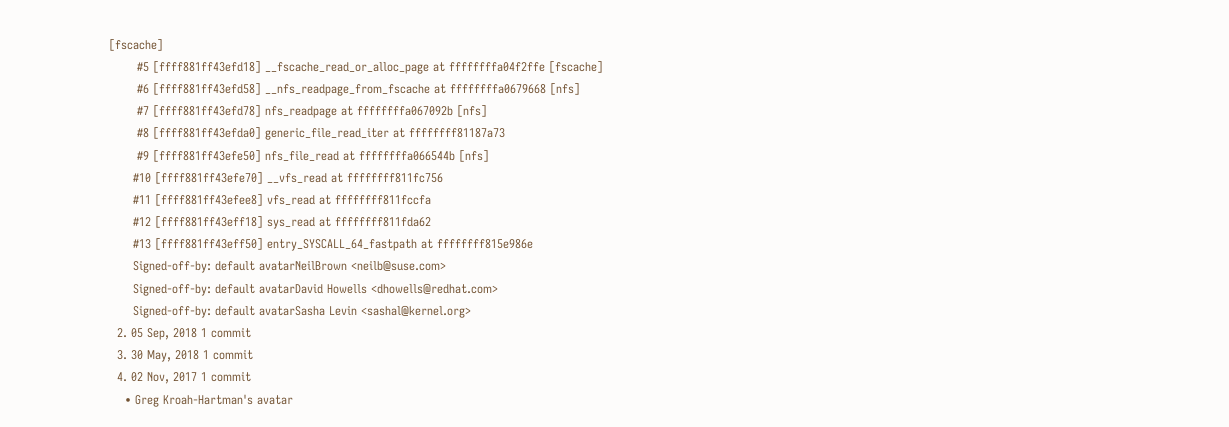[fscache]
       #5 [ffff881ff43efd18] __fscache_read_or_alloc_page at ffffffffa04f2ffe [fscache]
       #6 [ffff881ff43efd58] __nfs_readpage_from_fscache at ffffffffa0679668 [nfs]
       #7 [ffff881ff43efd78] nfs_readpage at ffffffffa067092b [nfs]
       #8 [ffff881ff43efda0] generic_file_read_iter at ffffffff81187a73
       #9 [ffff881ff43efe50] nfs_file_read at ffffffffa066544b [nfs]
      #10 [ffff881ff43efe70] __vfs_read at ffffffff811fc756
      #11 [ffff881ff43efee8] vfs_read at ffffffff811fccfa
      #12 [ffff881ff43eff18] sys_read at ffffffff811fda62
      #13 [ffff881ff43eff50] entry_SYSCALL_64_fastpath at ffffffff815e986e
      Signed-off-by: default avatarNeilBrown <neilb@suse.com>
      Signed-off-by: default avatarDavid Howells <dhowells@redhat.com>
      Signed-off-by: default avatarSasha Levin <sashal@kernel.org>
  2. 05 Sep, 2018 1 commit
  3. 30 May, 2018 1 commit
  4. 02 Nov, 2017 1 commit
    • Greg Kroah-Hartman's avatar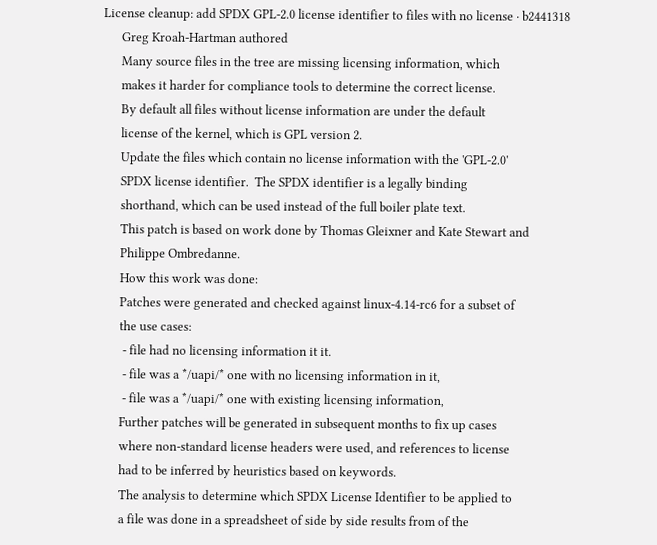License cleanup: add SPDX GPL-2.0 license identifier to files with no license · b2441318
      Greg Kroah-Hartman authored
      Many source files in the tree are missing licensing information, which
      makes it harder for compliance tools to determine the correct license.
      By default all files without license information are under the default
      license of the kernel, which is GPL version 2.
      Update the files which contain no license information with the 'GPL-2.0'
      SPDX license identifier.  The SPDX identifier is a legally binding
      shorthand, which can be used instead of the full boiler plate text.
      This patch is based on work done by Thomas Gleixner and Kate Stewart and
      Philippe Ombredanne.
      How this work was done:
      Patches were generated and checked against linux-4.14-rc6 for a subset of
      the use cases:
       - file had no licensing information it it.
       - file was a */uapi/* one with no licensing information in it,
       - file was a */uapi/* one with existing licensing information,
      Further patches will be generated in subsequent months to fix up cases
      where non-standard license headers were used, and references to license
      had to be inferred by heuristics based on keywords.
      The analysis to determine which SPDX License Identifier to be applied to
      a file was done in a spreadsheet of side by side results from of the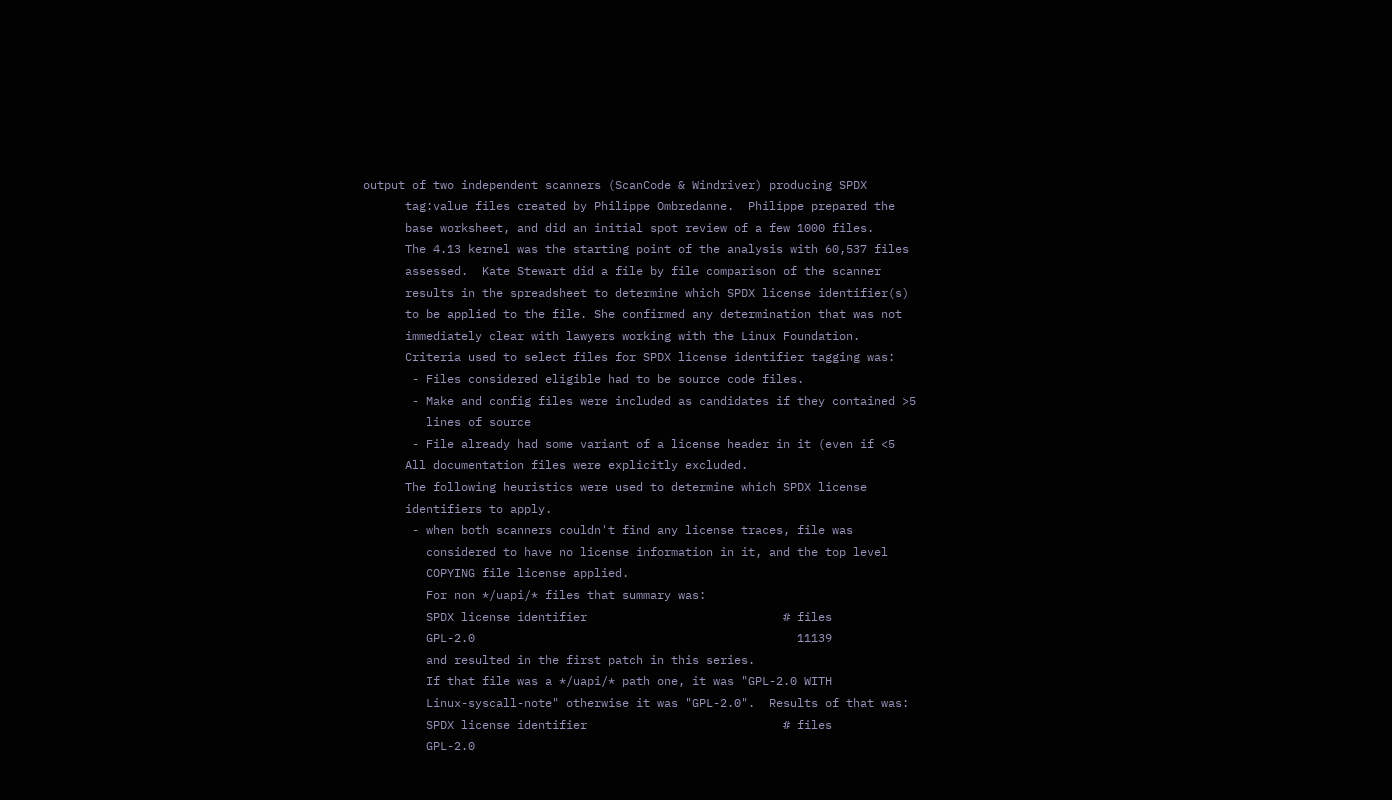output of two independent scanners (ScanCode & Windriver) producing SPDX
      tag:value files created by Philippe Ombredanne.  Philippe prepared the
      base worksheet, and did an initial spot review of a few 1000 files.
      The 4.13 kernel was the starting point of the analysis with 60,537 files
      assessed.  Kate Stewart did a file by file comparison of the scanner
      results in the spreadsheet to determine which SPDX license identifier(s)
      to be applied to the file. She confirmed any determination that was not
      immediately clear with lawyers working with the Linux Foundation.
      Criteria used to select files for SPDX license identifier tagging was:
       - Files considered eligible had to be source code files.
       - Make and config files were included as candidates if they contained >5
         lines of source
       - File already had some variant of a license header in it (even if <5
      All documentation files were explicitly excluded.
      The following heuristics were used to determine which SPDX license
      identifiers to apply.
       - when both scanners couldn't find any license traces, file was
         considered to have no license information in it, and the top level
         COPYING file license applied.
         For non */uapi/* files that summary was:
         SPDX license identifier                            # files
         GPL-2.0                                              11139
         and resulted in the first patch in this series.
         If that file was a */uapi/* path one, it was "GPL-2.0 WITH
         Linux-syscall-note" otherwise it was "GPL-2.0".  Results of that was:
         SPDX license identifier                            # files
         GPL-2.0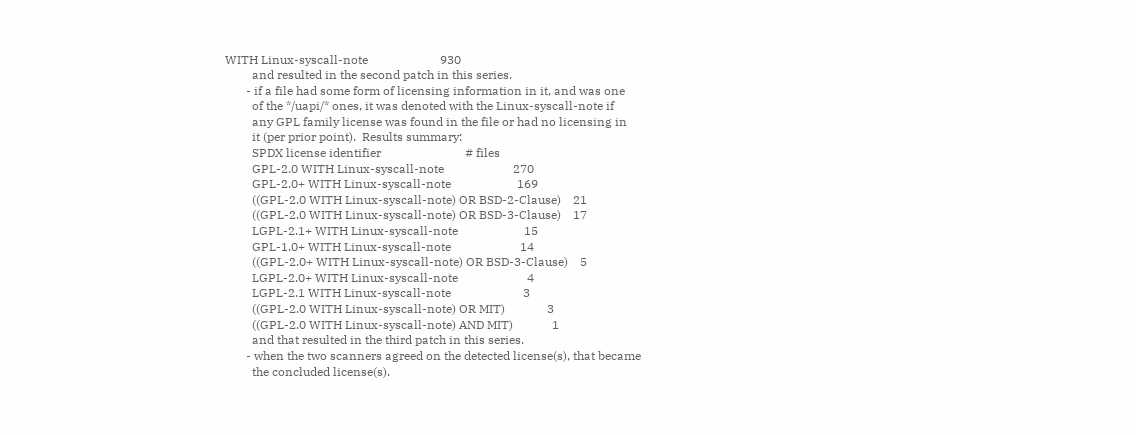WITH Linux-syscall-note                        930
         and resulted in the second patch in this series.
       - if a file had some form of licensing information in it, and was one
         of the */uapi/* ones, it was denoted with the Linux-syscall-note if
         any GPL family license was found in the file or had no licensing in
         it (per prior point).  Results summary:
         SPDX license identifier                            # files
         GPL-2.0 WITH Linux-syscall-note                       270
         GPL-2.0+ WITH Linux-syscall-note                      169
         ((GPL-2.0 WITH Linux-syscall-note) OR BSD-2-Clause)    21
         ((GPL-2.0 WITH Linux-syscall-note) OR BSD-3-Clause)    17
         LGPL-2.1+ WITH Linux-syscall-note                      15
         GPL-1.0+ WITH Linux-syscall-note                       14
         ((GPL-2.0+ WITH Linux-syscall-note) OR BSD-3-Clause)    5
         LGPL-2.0+ WITH Linux-syscall-note                       4
         LGPL-2.1 WITH Linux-syscall-note                        3
         ((GPL-2.0 WITH Linux-syscall-note) OR MIT)              3
         ((GPL-2.0 WITH Linux-syscall-note) AND MIT)             1
         and that resulted in the third patch in this series.
       - when the two scanners agreed on the detected license(s), that became
         the concluded license(s).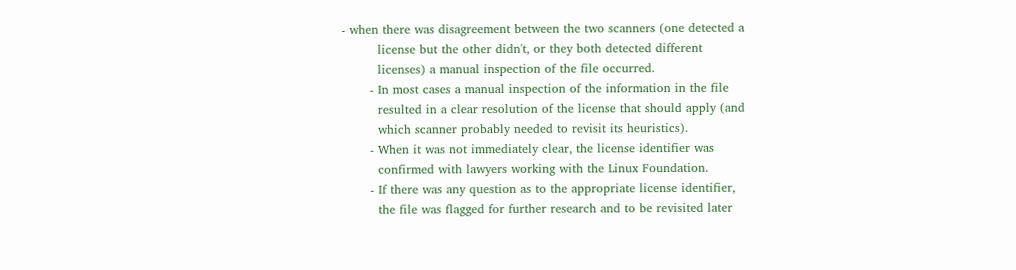- when there was disagreement between the two scanners (one detected a
         license but the other didn't, or they both detected different
         licenses) a manual inspection of the file occurred.
       - In most cases a manual inspection of the information in the file
         resulted in a clear resolution of the license that should apply (and
         which scanner probably needed to revisit its heuristics).
       - When it was not immediately clear, the license identifier was
         confirmed with lawyers working with the Linux Foundation.
       - If there was any question as to the appropriate license identifier,
         the file was flagged for further research and to be revisited later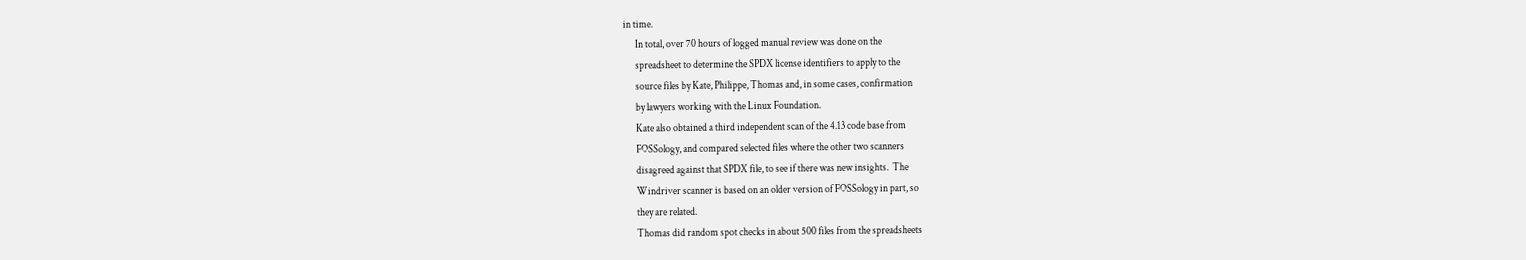in time.
      In total, over 70 hours of logged manual review was done on the
      spreadsheet to determine the SPDX license identifiers to apply to the
      source files by Kate, Philippe, Thomas and, in some cases, confirmation
      by lawyers working with the Linux Foundation.
      Kate also obtained a third independent scan of the 4.13 code base from
      FOSSology, and compared selected files where the other two scanners
      disagreed against that SPDX file, to see if there was new insights.  The
      Windriver scanner is based on an older version of FOSSology in part, so
      they are related.
      Thomas did random spot checks in about 500 files from the spreadsheets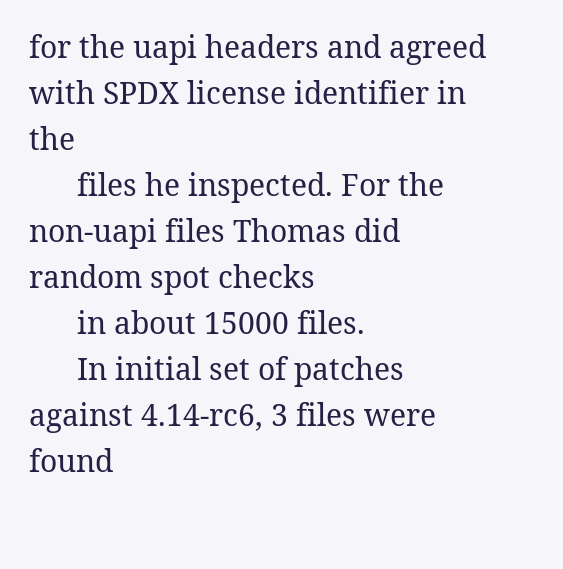for the uapi headers and agreed with SPDX license identifier in the
      files he inspected. For the non-uapi files Thomas did random spot checks
      in about 15000 files.
      In initial set of patches against 4.14-rc6, 3 files were found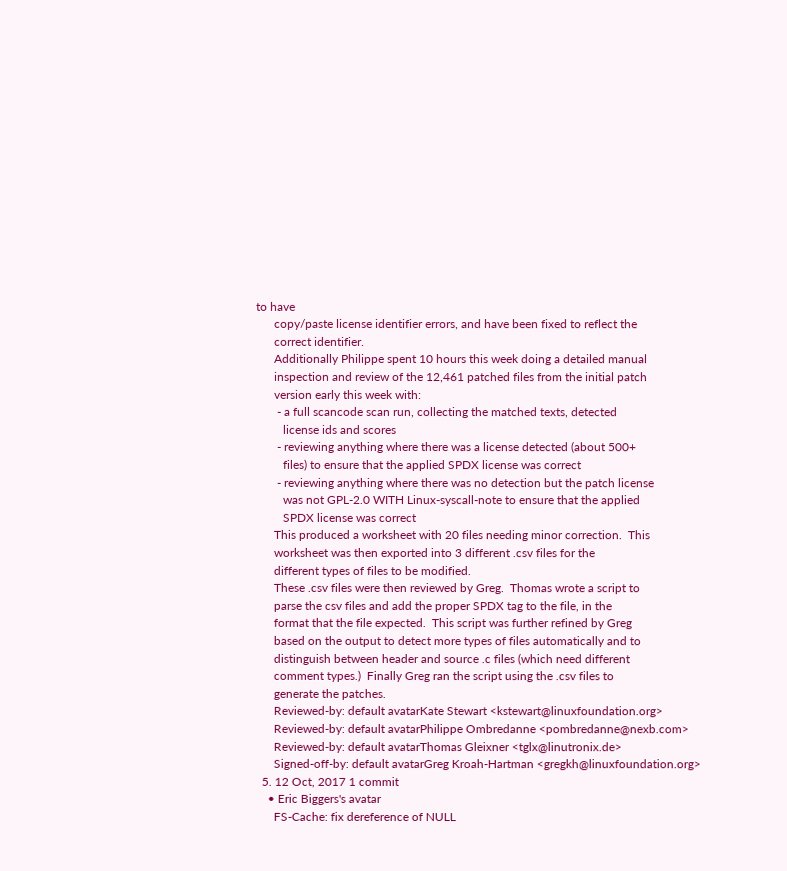to have
      copy/paste license identifier errors, and have been fixed to reflect the
      correct identifier.
      Additionally Philippe spent 10 hours this week doing a detailed manual
      inspection and review of the 12,461 patched files from the initial patch
      version early this week with:
       - a full scancode scan run, collecting the matched texts, detected
         license ids and scores
       - reviewing anything where there was a license detected (about 500+
         files) to ensure that the applied SPDX license was correct
       - reviewing anything where there was no detection but the patch license
         was not GPL-2.0 WITH Linux-syscall-note to ensure that the applied
         SPDX license was correct
      This produced a worksheet with 20 files needing minor correction.  This
      worksheet was then exported into 3 different .csv files for the
      different types of files to be modified.
      These .csv files were then reviewed by Greg.  Thomas wrote a script to
      parse the csv files and add the proper SPDX tag to the file, in the
      format that the file expected.  This script was further refined by Greg
      based on the output to detect more types of files automatically and to
      distinguish between header and source .c files (which need different
      comment types.)  Finally Greg ran the script using the .csv files to
      generate the patches.
      Reviewed-by: default avatarKate Stewart <kstewart@linuxfoundation.org>
      Reviewed-by: default avatarPhilippe Ombredanne <pombredanne@nexb.com>
      Reviewed-by: default avatarThomas Gleixner <tglx@linutronix.de>
      Signed-off-by: default avatarGreg Kroah-Hartman <gregkh@linuxfoundation.org>
  5. 12 Oct, 2017 1 commit
    • Eric Biggers's avatar
      FS-Cache: fix dereference of NULL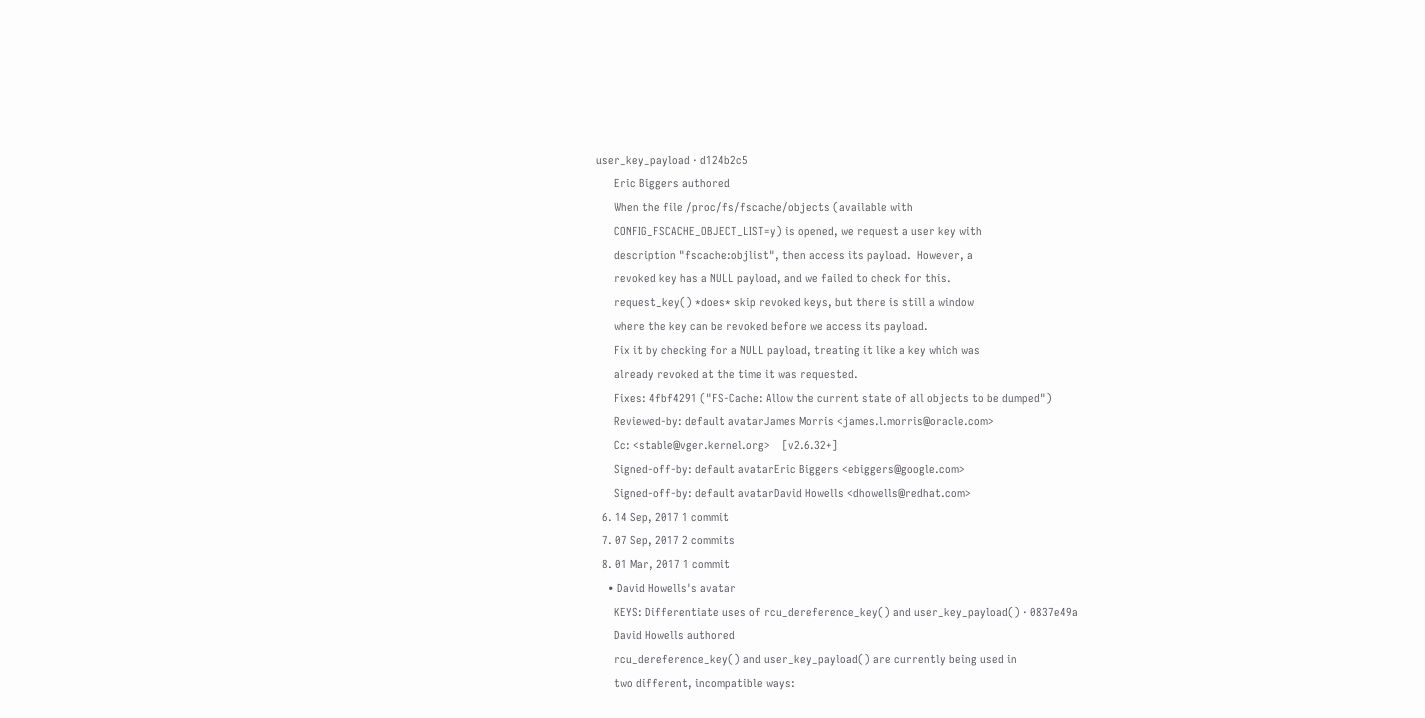user_key_payload · d124b2c5
      Eric Biggers authored
      When the file /proc/fs/fscache/objects (available with
      CONFIG_FSCACHE_OBJECT_LIST=y) is opened, we request a user key with
      description "fscache:objlist", then access its payload.  However, a
      revoked key has a NULL payload, and we failed to check for this.
      request_key() *does* skip revoked keys, but there is still a window
      where the key can be revoked before we access its payload.
      Fix it by checking for a NULL payload, treating it like a key which was
      already revoked at the time it was requested.
      Fixes: 4fbf4291 ("FS-Cache: Allow the current state of all objects to be dumped")
      Reviewed-by: default avatarJames Morris <james.l.morris@oracle.com>
      Cc: <stable@vger.kernel.org>    [v2.6.32+]
      Signed-off-by: default avatarEric Biggers <ebiggers@google.com>
      Signed-off-by: default avatarDavid Howells <dhowells@redhat.com>
  6. 14 Sep, 2017 1 commit
  7. 07 Sep, 2017 2 commits
  8. 01 Mar, 2017 1 commit
    • David Howells's avatar
      KEYS: Differentiate uses of rcu_dereference_key() and user_key_payload() · 0837e49a
      David Howells authored
      rcu_dereference_key() and user_key_payload() are currently being used in
      two different, incompatible ways: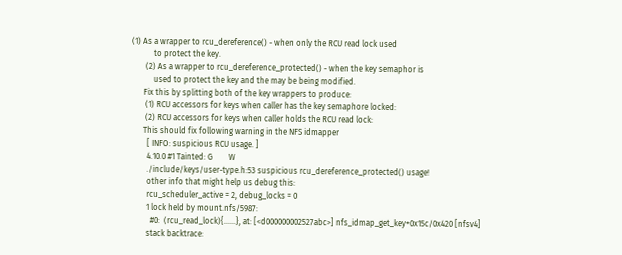(1) As a wrapper to rcu_dereference() - when only the RCU read lock used
           to protect the key.
       (2) As a wrapper to rcu_dereference_protected() - when the key semaphor is
           used to protect the key and the may be being modified.
      Fix this by splitting both of the key wrappers to produce:
       (1) RCU accessors for keys when caller has the key semaphore locked:
       (2) RCU accessors for keys when caller holds the RCU read lock:
      This should fix following warning in the NFS idmapper
        [ INFO: suspicious RCU usage. ]
        4.10.0 #1 Tainted: G        W
        ./include/keys/user-type.h:53 suspicious rcu_dereference_protected() usage!
        other info that might help us debug this:
        rcu_scheduler_active = 2, debug_locks = 0
        1 lock held by mount.nfs/5987:
          #0:  (rcu_read_lock){......}, at: [<d000000002527abc>] nfs_idmap_get_key+0x15c/0x420 [nfsv4]
        stack backtrace: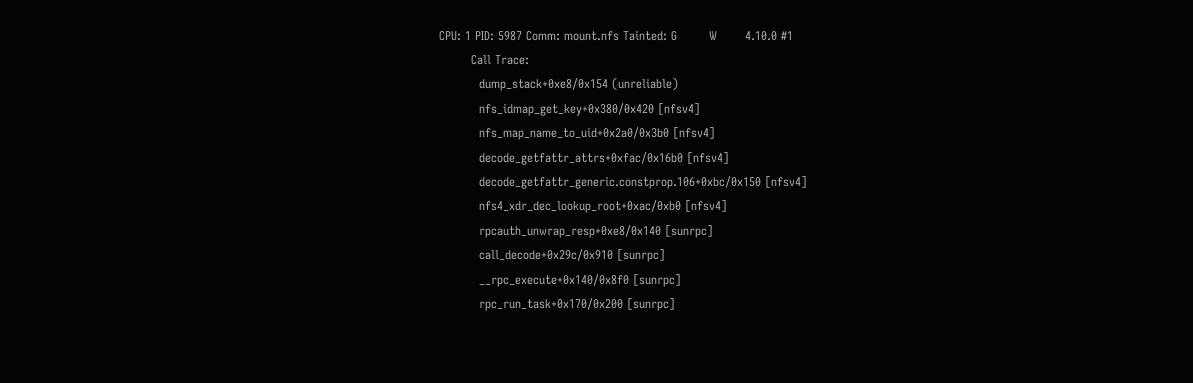CPU: 1 PID: 5987 Comm: mount.nfs Tainted: G        W       4.10.0 #1
        Call Trace:
          dump_stack+0xe8/0x154 (unreliable)
          nfs_idmap_get_key+0x380/0x420 [nfsv4]
          nfs_map_name_to_uid+0x2a0/0x3b0 [nfsv4]
          decode_getfattr_attrs+0xfac/0x16b0 [nfsv4]
          decode_getfattr_generic.constprop.106+0xbc/0x150 [nfsv4]
          nfs4_xdr_dec_lookup_root+0xac/0xb0 [nfsv4]
          rpcauth_unwrap_resp+0xe8/0x140 [sunrpc]
          call_decode+0x29c/0x910 [sunrpc]
          __rpc_execute+0x140/0x8f0 [sunrpc]
          rpc_run_task+0x170/0x200 [sunrpc]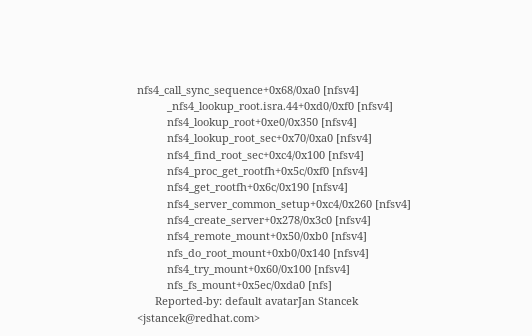nfs4_call_sync_sequence+0x68/0xa0 [nfsv4]
          _nfs4_lookup_root.isra.44+0xd0/0xf0 [nfsv4]
          nfs4_lookup_root+0xe0/0x350 [nfsv4]
          nfs4_lookup_root_sec+0x70/0xa0 [nfsv4]
          nfs4_find_root_sec+0xc4/0x100 [nfsv4]
          nfs4_proc_get_rootfh+0x5c/0xf0 [nfsv4]
          nfs4_get_rootfh+0x6c/0x190 [nfsv4]
          nfs4_server_common_setup+0xc4/0x260 [nfsv4]
          nfs4_create_server+0x278/0x3c0 [nfsv4]
          nfs4_remote_mount+0x50/0xb0 [nfsv4]
          nfs_do_root_mount+0xb0/0x140 [nfsv4]
          nfs4_try_mount+0x60/0x100 [nfsv4]
          nfs_fs_mount+0x5ec/0xda0 [nfs]
      Reported-by: default avatarJan Stancek <jstancek@redhat.com>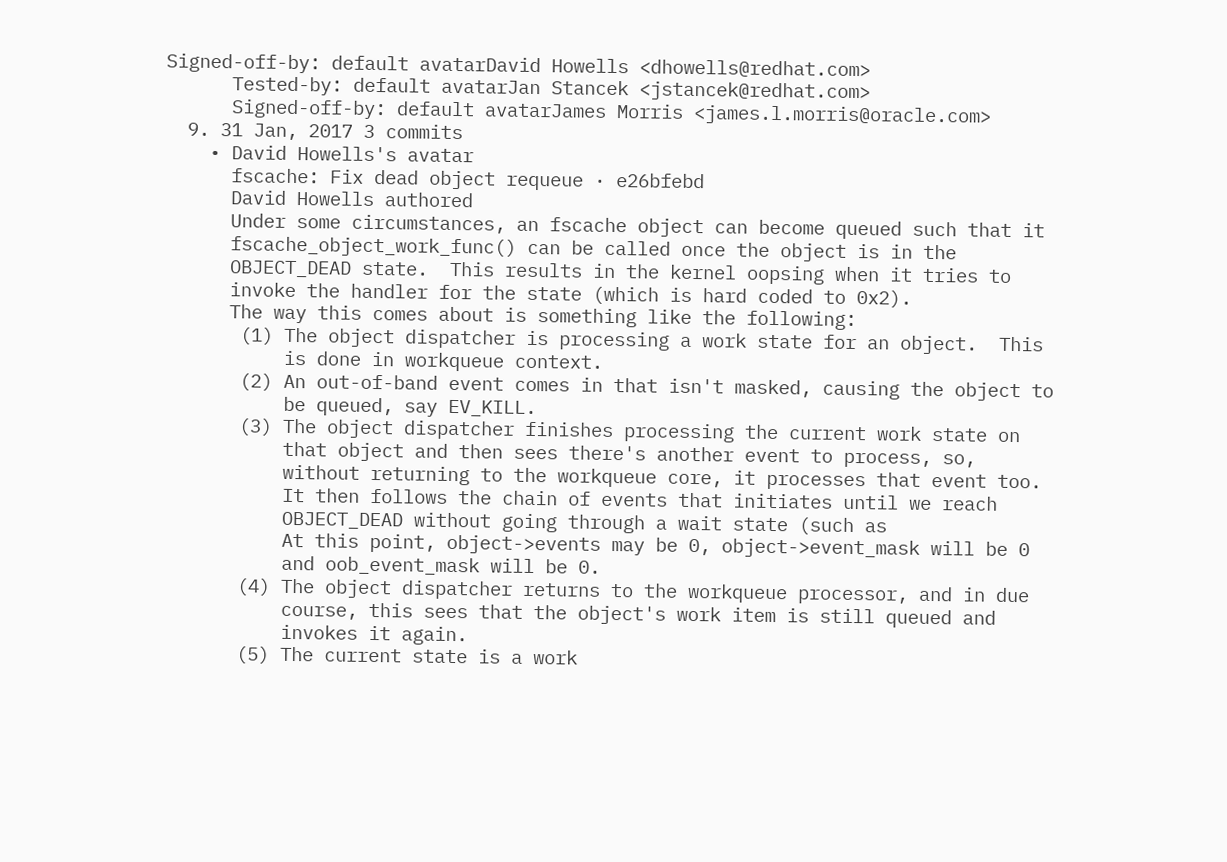Signed-off-by: default avatarDavid Howells <dhowells@redhat.com>
      Tested-by: default avatarJan Stancek <jstancek@redhat.com>
      Signed-off-by: default avatarJames Morris <james.l.morris@oracle.com>
  9. 31 Jan, 2017 3 commits
    • David Howells's avatar
      fscache: Fix dead object requeue · e26bfebd
      David Howells authored
      Under some circumstances, an fscache object can become queued such that it
      fscache_object_work_func() can be called once the object is in the
      OBJECT_DEAD state.  This results in the kernel oopsing when it tries to
      invoke the handler for the state (which is hard coded to 0x2).
      The way this comes about is something like the following:
       (1) The object dispatcher is processing a work state for an object.  This
           is done in workqueue context.
       (2) An out-of-band event comes in that isn't masked, causing the object to
           be queued, say EV_KILL.
       (3) The object dispatcher finishes processing the current work state on
           that object and then sees there's another event to process, so,
           without returning to the workqueue core, it processes that event too.
           It then follows the chain of events that initiates until we reach
           OBJECT_DEAD without going through a wait state (such as
           At this point, object->events may be 0, object->event_mask will be 0
           and oob_event_mask will be 0.
       (4) The object dispatcher returns to the workqueue processor, and in due
           course, this sees that the object's work item is still queued and
           invokes it again.
       (5) The current state is a work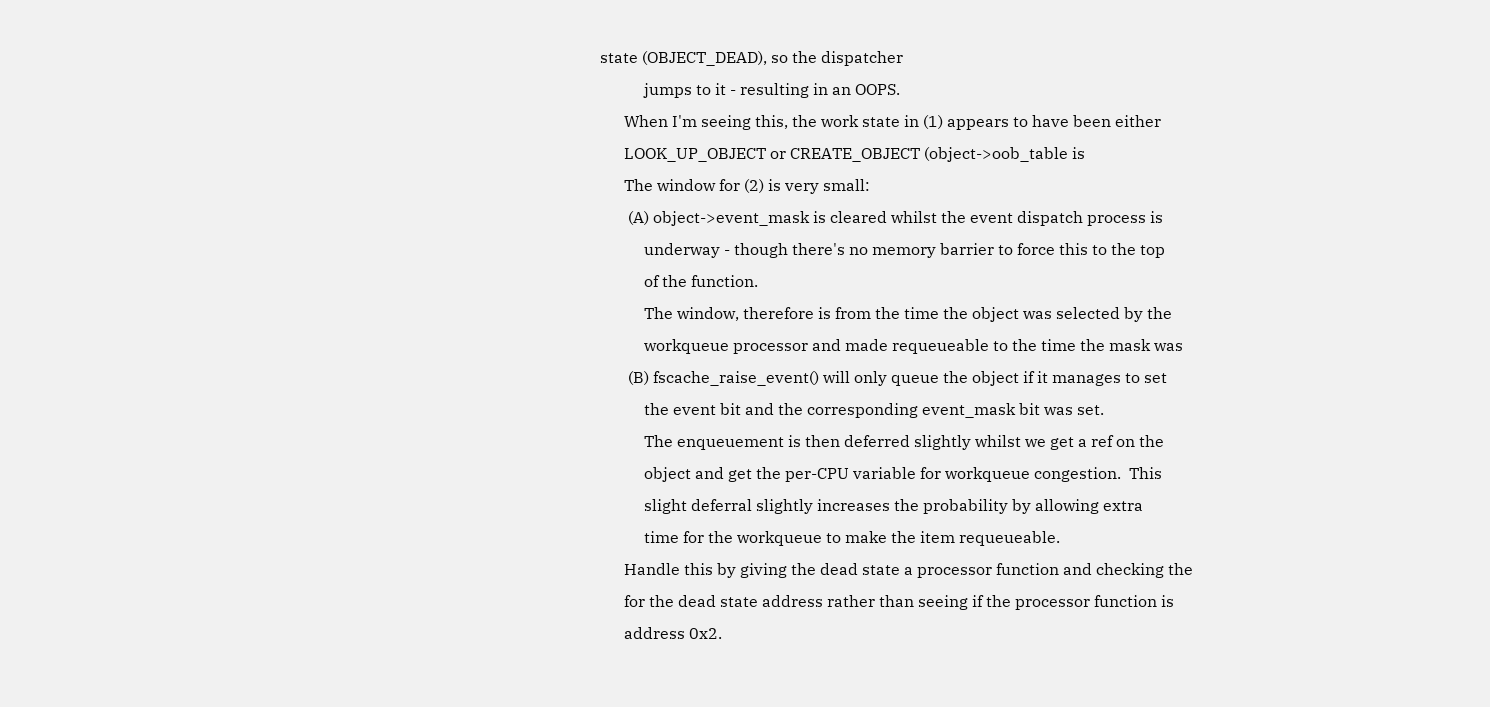state (OBJECT_DEAD), so the dispatcher
           jumps to it - resulting in an OOPS.
      When I'm seeing this, the work state in (1) appears to have been either
      LOOK_UP_OBJECT or CREATE_OBJECT (object->oob_table is
      The window for (2) is very small:
       (A) object->event_mask is cleared whilst the event dispatch process is
           underway - though there's no memory barrier to force this to the top
           of the function.
           The window, therefore is from the time the object was selected by the
           workqueue processor and made requeueable to the time the mask was
       (B) fscache_raise_event() will only queue the object if it manages to set
           the event bit and the corresponding event_mask bit was set.
           The enqueuement is then deferred slightly whilst we get a ref on the
           object and get the per-CPU variable for workqueue congestion.  This
           slight deferral slightly increases the probability by allowing extra
           time for the workqueue to make the item requeueable.
      Handle this by giving the dead state a processor function and checking the
      for the dead state address rather than seeing if the processor function is
      address 0x2.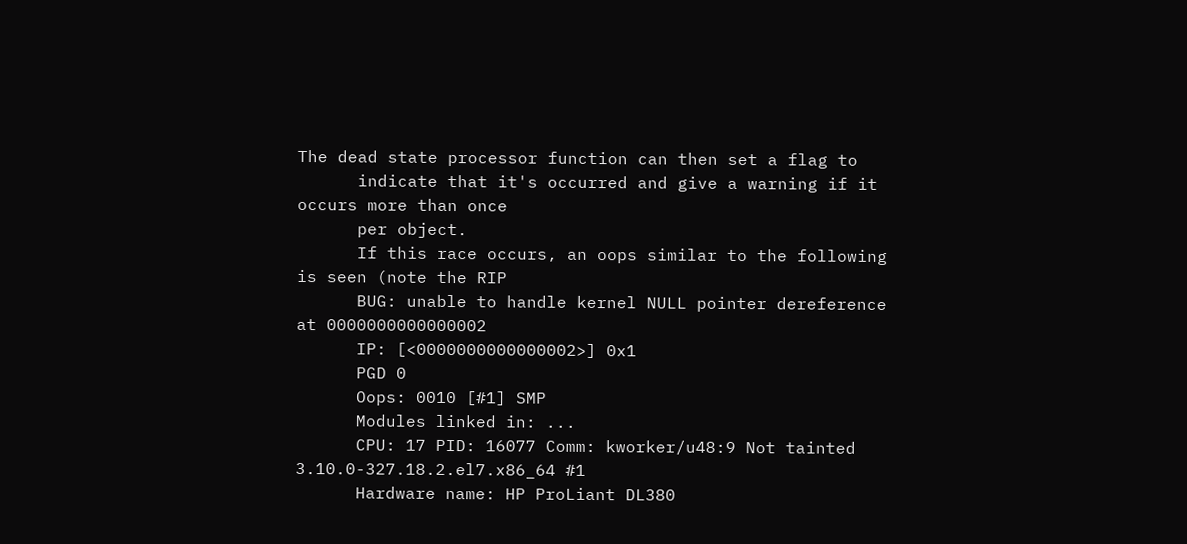The dead state processor function can then set a flag to
      indicate that it's occurred and give a warning if it occurs more than once
      per object.
      If this race occurs, an oops similar to the following is seen (note the RIP
      BUG: unable to handle kernel NULL pointer dereference at 0000000000000002
      IP: [<0000000000000002>] 0x1
      PGD 0
      Oops: 0010 [#1] SMP
      Modules linked in: ...
      CPU: 17 PID: 16077 Comm: kworker/u48:9 Not tainted 3.10.0-327.18.2.el7.x86_64 #1
      Hardware name: HP ProLiant DL380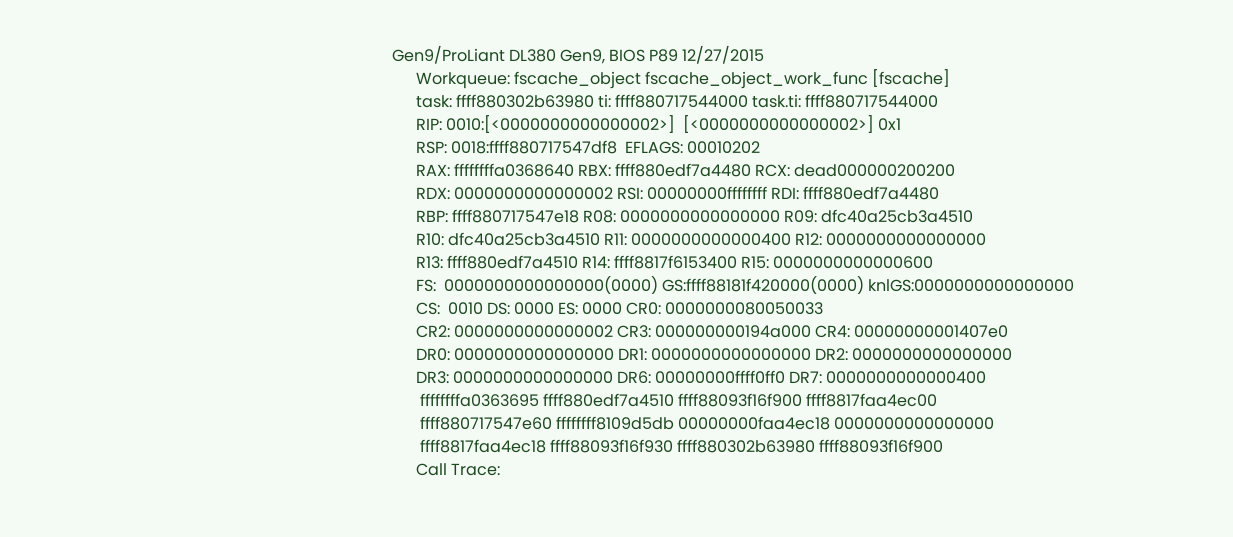Gen9/ProLiant DL380 Gen9, BIOS P89 12/27/2015
      Workqueue: fscache_object fscache_object_work_func [fscache]
      task: ffff880302b63980 ti: ffff880717544000 task.ti: ffff880717544000
      RIP: 0010:[<0000000000000002>]  [<0000000000000002>] 0x1
      RSP: 0018:ffff880717547df8  EFLAGS: 00010202
      RAX: ffffffffa0368640 RBX: ffff880edf7a4480 RCX: dead000000200200
      RDX: 0000000000000002 RSI: 00000000ffffffff RDI: ffff880edf7a4480
      RBP: ffff880717547e18 R08: 0000000000000000 R09: dfc40a25cb3a4510
      R10: dfc40a25cb3a4510 R11: 0000000000000400 R12: 0000000000000000
      R13: ffff880edf7a4510 R14: ffff8817f6153400 R15: 0000000000000600
      FS:  0000000000000000(0000) GS:ffff88181f420000(0000) knlGS:0000000000000000
      CS:  0010 DS: 0000 ES: 0000 CR0: 0000000080050033
      CR2: 0000000000000002 CR3: 000000000194a000 CR4: 00000000001407e0
      DR0: 0000000000000000 DR1: 0000000000000000 DR2: 0000000000000000
      DR3: 0000000000000000 DR6: 00000000ffff0ff0 DR7: 0000000000000400
       ffffffffa0363695 ffff880edf7a4510 ffff88093f16f900 ffff8817faa4ec00
       ffff880717547e60 ffffffff8109d5db 00000000faa4ec18 0000000000000000
       ffff8817faa4ec18 ffff88093f16f930 ffff880302b63980 ffff88093f16f900
      Call Trace: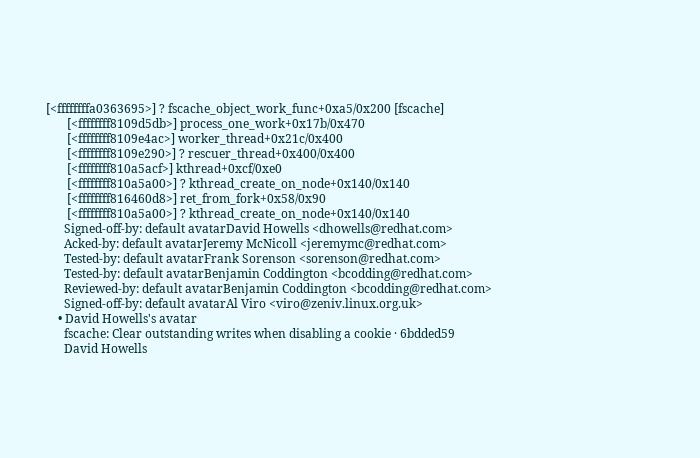[<ffffffffa0363695>] ? fscache_object_work_func+0xa5/0x200 [fscache]
       [<ffffffff8109d5db>] process_one_work+0x17b/0x470
       [<ffffffff8109e4ac>] worker_thread+0x21c/0x400
       [<ffffffff8109e290>] ? rescuer_thread+0x400/0x400
       [<ffffffff810a5acf>] kthread+0xcf/0xe0
       [<ffffffff810a5a00>] ? kthread_create_on_node+0x140/0x140
       [<ffffffff816460d8>] ret_from_fork+0x58/0x90
       [<ffffffff810a5a00>] ? kthread_create_on_node+0x140/0x140
      Signed-off-by: default avatarDavid Howells <dhowells@redhat.com>
      Acked-by: default avatarJeremy McNicoll <jeremymc@redhat.com>
      Tested-by: default avatarFrank Sorenson <sorenson@redhat.com>
      Tested-by: default avatarBenjamin Coddington <bcodding@redhat.com>
      Reviewed-by: default avatarBenjamin Coddington <bcodding@redhat.com>
      Signed-off-by: default avatarAl Viro <viro@zeniv.linux.org.uk>
    • David Howells's avatar
      fscache: Clear outstanding writes when disabling a cookie · 6bdded59
      David Howells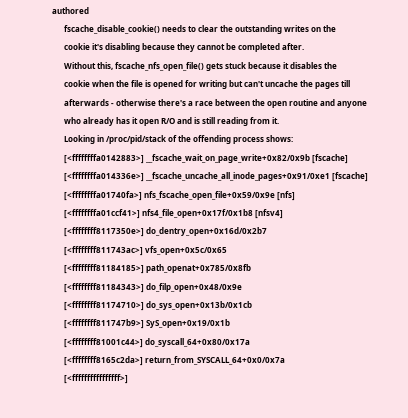authored
      fscache_disable_cookie() needs to clear the outstanding writes on the
      cookie it's disabling because they cannot be completed after.
      Without this, fscache_nfs_open_file() gets stuck because it disables the
      cookie when the file is opened for writing but can't uncache the pages till
      afterwards - otherwise there's a race between the open routine and anyone
      who already has it open R/O and is still reading from it.
      Looking in /proc/pid/stack of the offending process shows:
      [<ffffffffa0142883>] __fscache_wait_on_page_write+0x82/0x9b [fscache]
      [<ffffffffa014336e>] __fscache_uncache_all_inode_pages+0x91/0xe1 [fscache]
      [<ffffffffa01740fa>] nfs_fscache_open_file+0x59/0x9e [nfs]
      [<ffffffffa01ccf41>] nfs4_file_open+0x17f/0x1b8 [nfsv4]
      [<ffffffff8117350e>] do_dentry_open+0x16d/0x2b7
      [<ffffffff811743ac>] vfs_open+0x5c/0x65
      [<ffffffff81184185>] path_openat+0x785/0x8fb
      [<ffffffff81184343>] do_filp_open+0x48/0x9e
      [<ffffffff81174710>] do_sys_open+0x13b/0x1cb
      [<ffffffff811747b9>] SyS_open+0x19/0x1b
      [<ffffffff81001c44>] do_syscall_64+0x80/0x17a
      [<ffffffff8165c2da>] return_from_SYSCALL_64+0x0/0x7a
      [<ffffffffffffffff>]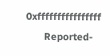0xffffffffffffffff
      Reported-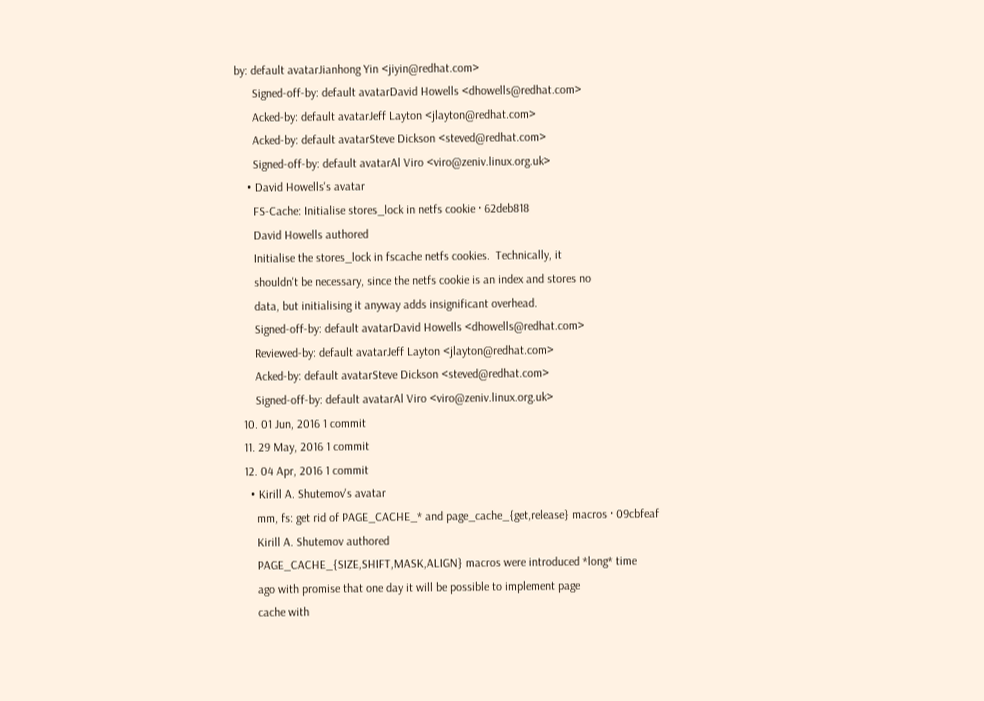by: default avatarJianhong Yin <jiyin@redhat.com>
      Signed-off-by: default avatarDavid Howells <dhowells@redhat.com>
      Acked-by: default avatarJeff Layton <jlayton@redhat.com>
      Acked-by: default avatarSteve Dickson <steved@redhat.com>
      Signed-off-by: default avatarAl Viro <viro@zeniv.linux.org.uk>
    • David Howells's avatar
      FS-Cache: Initialise stores_lock in netfs cookie · 62deb818
      David Howells authored
      Initialise the stores_lock in fscache netfs cookies.  Technically, it
      shouldn't be necessary, since the netfs cookie is an index and stores no
      data, but initialising it anyway adds insignificant overhead.
      Signed-off-by: default avatarDavid Howells <dhowells@redhat.com>
      Reviewed-by: default avatarJeff Layton <jlayton@redhat.com>
      Acked-by: default avatarSteve Dickson <steved@redhat.com>
      Signed-off-by: default avatarAl Viro <viro@zeniv.linux.org.uk>
  10. 01 Jun, 2016 1 commit
  11. 29 May, 2016 1 commit
  12. 04 Apr, 2016 1 commit
    • Kirill A. Shutemov's avatar
      mm, fs: get rid of PAGE_CACHE_* and page_cache_{get,release} macros · 09cbfeaf
      Kirill A. Shutemov authored
      PAGE_CACHE_{SIZE,SHIFT,MASK,ALIGN} macros were introduced *long* time
      ago with promise that one day it will be possible to implement page
      cache with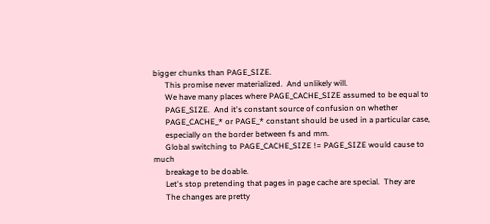bigger chunks than PAGE_SIZE.
      This promise never materialized.  And unlikely will.
      We have many places where PAGE_CACHE_SIZE assumed to be equal to
      PAGE_SIZE.  And it's constant source of confusion on whether
      PAGE_CACHE_* or PAGE_* constant should be used in a particular case,
      especially on the border between fs and mm.
      Global switching to PAGE_CACHE_SIZE != PAGE_SIZE would cause to much
      breakage to be doable.
      Let's stop pretending that pages in page cache are special.  They are
      The changes are pretty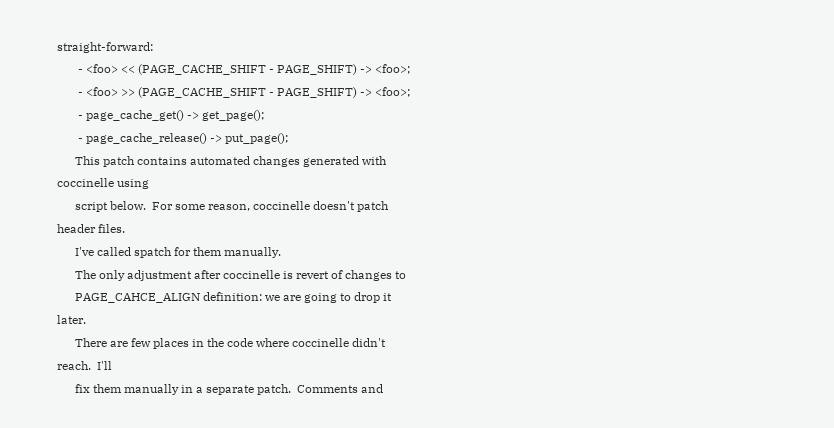straight-forward:
       - <foo> << (PAGE_CACHE_SHIFT - PAGE_SHIFT) -> <foo>;
       - <foo> >> (PAGE_CACHE_SHIFT - PAGE_SHIFT) -> <foo>;
       - page_cache_get() -> get_page();
       - page_cache_release() -> put_page();
      This patch contains automated changes generated with coccinelle using
      script below.  For some reason, coccinelle doesn't patch header files.
      I've called spatch for them manually.
      The only adjustment after coccinelle is revert of changes to
      PAGE_CAHCE_ALIGN definition: we are going to drop it later.
      There are few places in the code where coccinelle didn't reach.  I'll
      fix them manually in a separate patch.  Comments and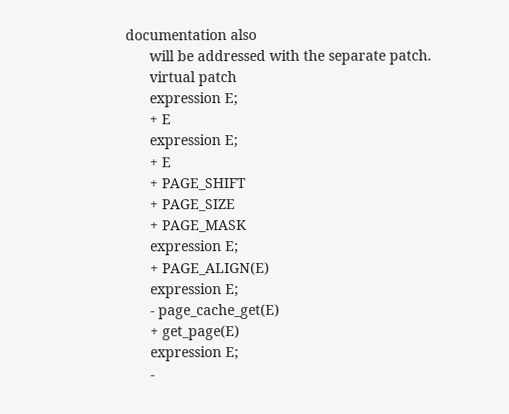documentation also
      will be addressed with the separate patch.
      virtual patch
      expression E;
      + E
      expression E;
      + E
      + PAGE_SHIFT
      + PAGE_SIZE
      + PAGE_MASK
      expression E;
      + PAGE_ALIGN(E)
      expression E;
      - page_cache_get(E)
      + get_page(E)
      expression E;
      -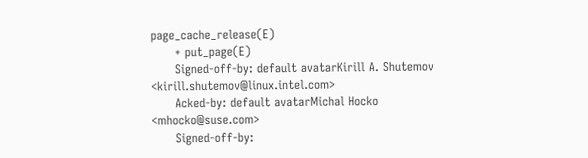page_cache_release(E)
      + put_page(E)
      Signed-off-by: default avatarKirill A. Shutemov <kirill.shutemov@linux.intel.com>
      Acked-by: default avatarMichal Hocko <mhocko@suse.com>
      Signed-off-by: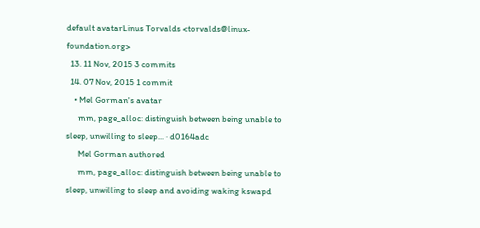default avatarLinus Torvalds <torvalds@linux-foundation.org>
  13. 11 Nov, 2015 3 commits
  14. 07 Nov, 2015 1 commit
    • Mel Gorman's avatar
      mm, page_alloc: distinguish between being unable to sleep, unwilling to sleep... · d0164adc
      Mel Gorman authored
      mm, page_alloc: distinguish between being unable to sleep, unwilling to sleep and avoiding waking kswapd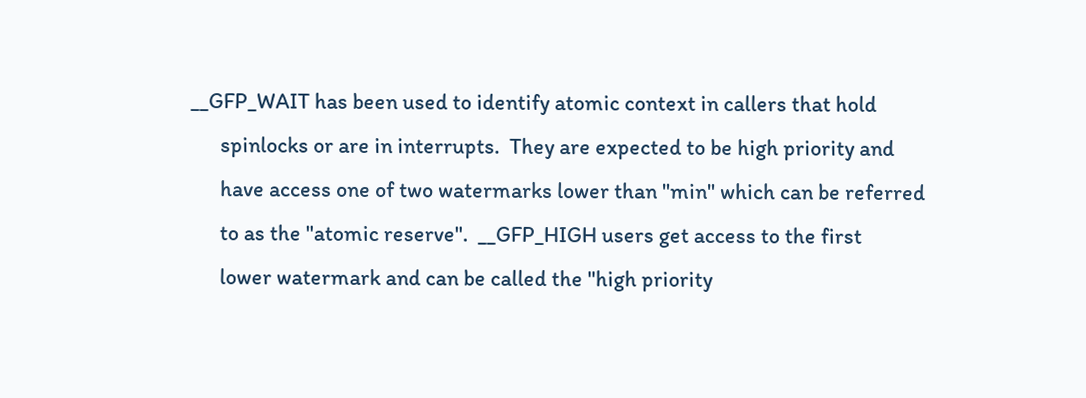__GFP_WAIT has been used to identify atomic context in callers that hold
      spinlocks or are in interrupts.  They are expected to be high priority and
      have access one of two watermarks lower than "min" which can be referred
      to as the "atomic reserve".  __GFP_HIGH users get access to the first
      lower watermark and can be called the "high priority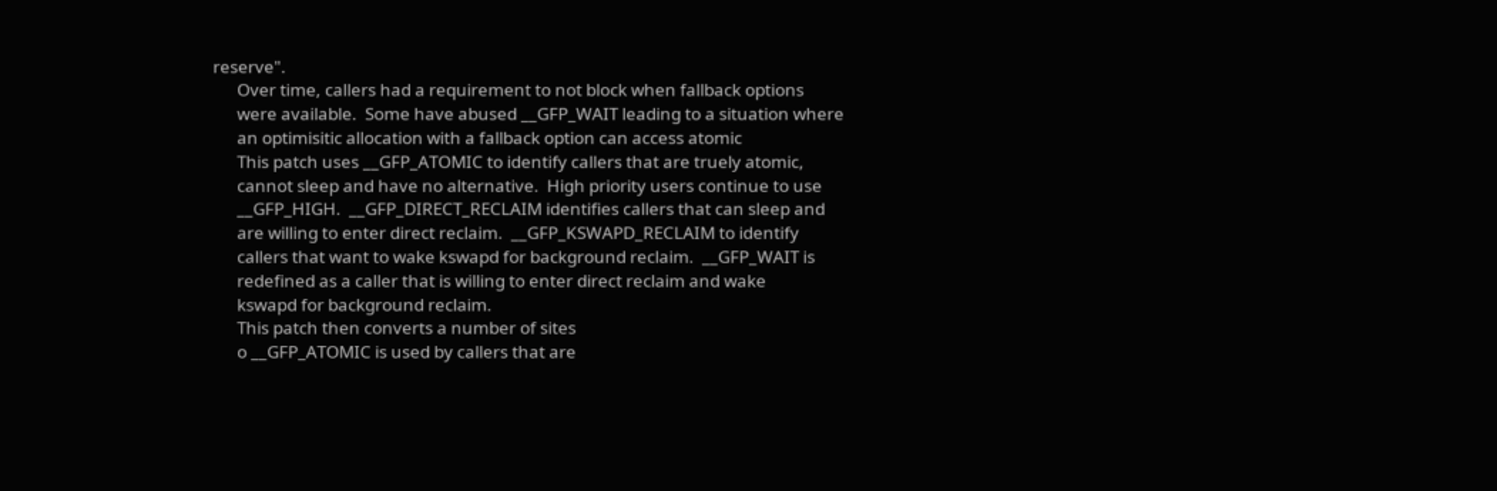reserve".
      Over time, callers had a requirement to not block when fallback options
      were available.  Some have abused __GFP_WAIT leading to a situation where
      an optimisitic allocation with a fallback option can access atomic
      This patch uses __GFP_ATOMIC to identify callers that are truely atomic,
      cannot sleep and have no alternative.  High priority users continue to use
      __GFP_HIGH.  __GFP_DIRECT_RECLAIM identifies callers that can sleep and
      are willing to enter direct reclaim.  __GFP_KSWAPD_RECLAIM to identify
      callers that want to wake kswapd for background reclaim.  __GFP_WAIT is
      redefined as a caller that is willing to enter direct reclaim and wake
      kswapd for background reclaim.
      This patch then converts a number of sites
      o __GFP_ATOMIC is used by callers that are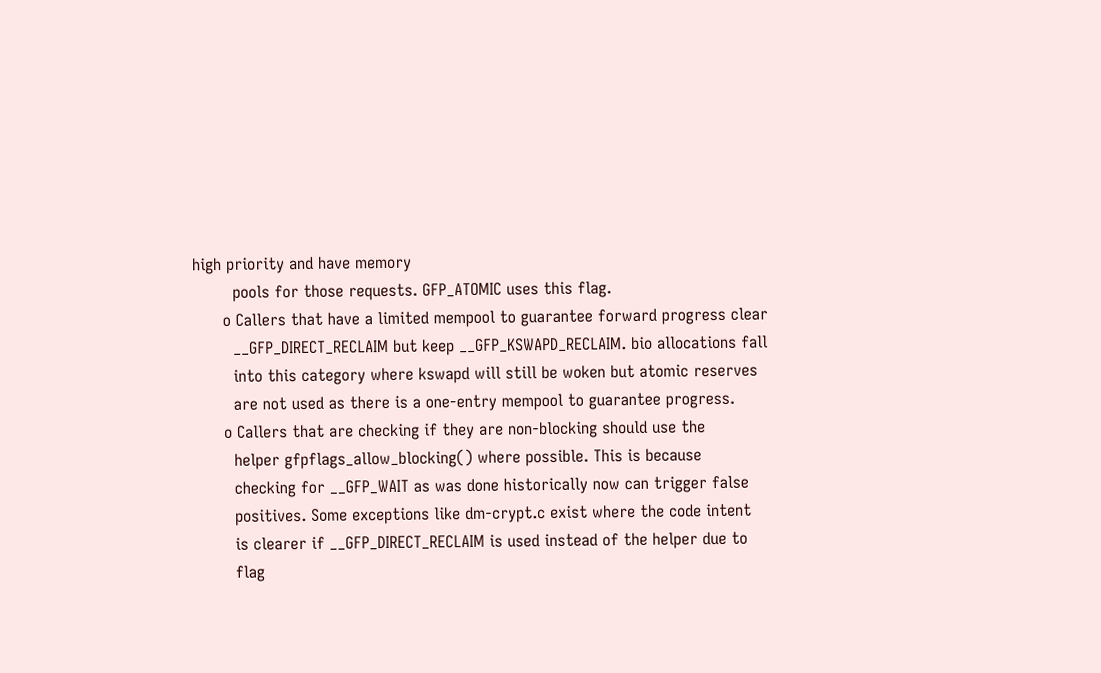high priority and have memory
        pools for those requests. GFP_ATOMIC uses this flag.
      o Callers that have a limited mempool to guarantee forward progress clear
        __GFP_DIRECT_RECLAIM but keep __GFP_KSWAPD_RECLAIM. bio allocations fall
        into this category where kswapd will still be woken but atomic reserves
        are not used as there is a one-entry mempool to guarantee progress.
      o Callers that are checking if they are non-blocking should use the
        helper gfpflags_allow_blocking() where possible. This is because
        checking for __GFP_WAIT as was done historically now can trigger false
        positives. Some exceptions like dm-crypt.c exist where the code intent
        is clearer if __GFP_DIRECT_RECLAIM is used instead of the helper due to
        flag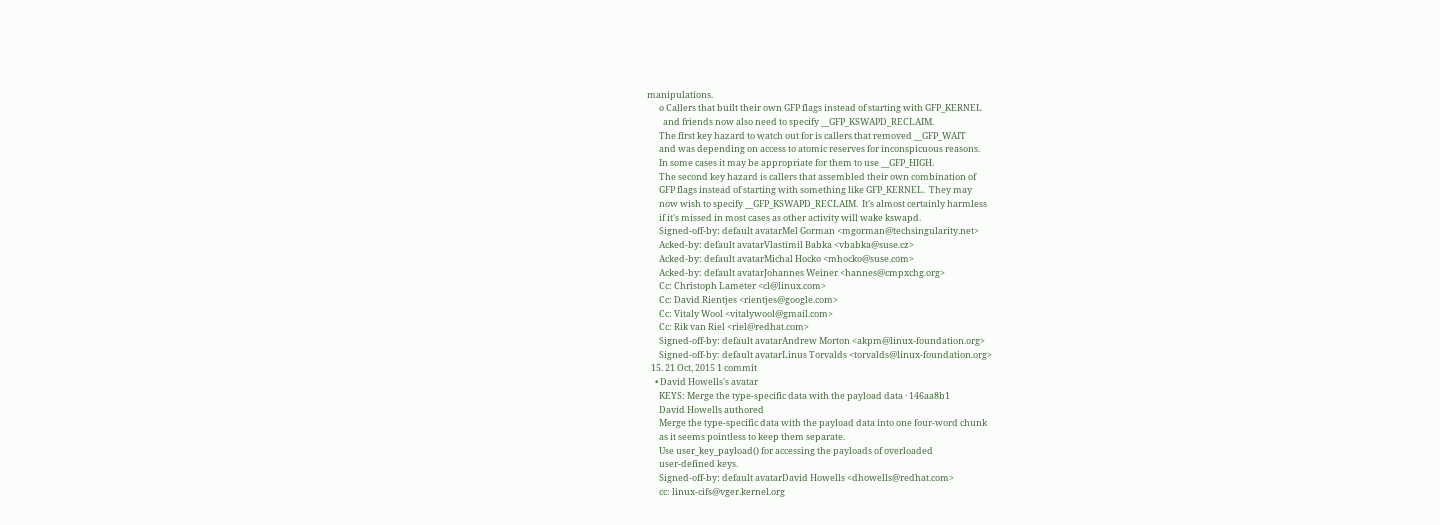manipulations.
      o Callers that built their own GFP flags instead of starting with GFP_KERNEL
        and friends now also need to specify __GFP_KSWAPD_RECLAIM.
      The first key hazard to watch out for is callers that removed __GFP_WAIT
      and was depending on access to atomic reserves for inconspicuous reasons.
      In some cases it may be appropriate for them to use __GFP_HIGH.
      The second key hazard is callers that assembled their own combination of
      GFP flags instead of starting with something like GFP_KERNEL.  They may
      now wish to specify __GFP_KSWAPD_RECLAIM.  It's almost certainly harmless
      if it's missed in most cases as other activity will wake kswapd.
      Signed-off-by: default avatarMel Gorman <mgorman@techsingularity.net>
      Acked-by: default avatarVlastimil Babka <vbabka@suse.cz>
      Acked-by: default avatarMichal Hocko <mhocko@suse.com>
      Acked-by: default avatarJohannes Weiner <hannes@cmpxchg.org>
      Cc: Christoph Lameter <cl@linux.com>
      Cc: David Rientjes <rientjes@google.com>
      Cc: Vitaly Wool <vitalywool@gmail.com>
      Cc: Rik van Riel <riel@redhat.com>
      Signed-off-by: default avatarAndrew Morton <akpm@linux-foundation.org>
      Signed-off-by: default avatarLinus Torvalds <torvalds@linux-foundation.org>
  15. 21 Oct, 2015 1 commit
    • David Howells's avatar
      KEYS: Merge the type-specific data with the payload data · 146aa8b1
      David Howells authored
      Merge the type-specific data with the payload data into one four-word chunk
      as it seems pointless to keep them separate.
      Use user_key_payload() for accessing the payloads of overloaded
      user-defined keys.
      Signed-off-by: default avatarDavid Howells <dhowells@redhat.com>
      cc: linux-cifs@vger.kernel.org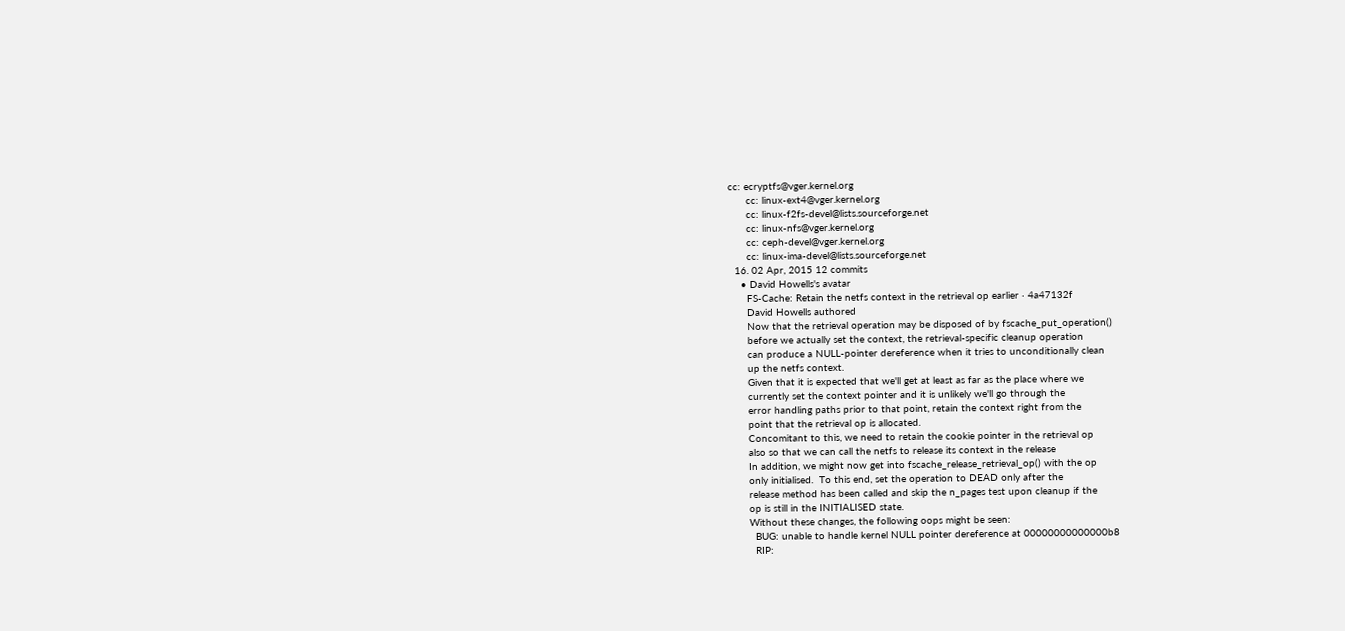cc: ecryptfs@vger.kernel.org
      cc: linux-ext4@vger.kernel.org
      cc: linux-f2fs-devel@lists.sourceforge.net
      cc: linux-nfs@vger.kernel.org
      cc: ceph-devel@vger.kernel.org
      cc: linux-ima-devel@lists.sourceforge.net
  16. 02 Apr, 2015 12 commits
    • David Howells's avatar
      FS-Cache: Retain the netfs context in the retrieval op earlier · 4a47132f
      David Howells authored
      Now that the retrieval operation may be disposed of by fscache_put_operation()
      before we actually set the context, the retrieval-specific cleanup operation
      can produce a NULL-pointer dereference when it tries to unconditionally clean
      up the netfs context.
      Given that it is expected that we'll get at least as far as the place where we
      currently set the context pointer and it is unlikely we'll go through the
      error handling paths prior to that point, retain the context right from the
      point that the retrieval op is allocated.
      Concomitant to this, we need to retain the cookie pointer in the retrieval op
      also so that we can call the netfs to release its context in the release
      In addition, we might now get into fscache_release_retrieval_op() with the op
      only initialised.  To this end, set the operation to DEAD only after the
      release method has been called and skip the n_pages test upon cleanup if the
      op is still in the INITIALISED state.
      Without these changes, the following oops might be seen:
        BUG: unable to handle kernel NULL pointer dereference at 00000000000000b8
        RIP: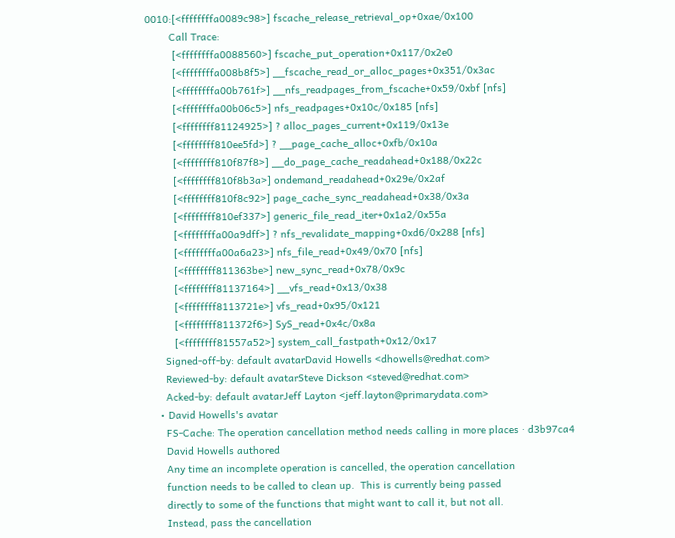0010:[<ffffffffa0089c98>] fscache_release_retrieval_op+0xae/0x100
        Call Trace:
         [<ffffffffa0088560>] fscache_put_operation+0x117/0x2e0
         [<ffffffffa008b8f5>] __fscache_read_or_alloc_pages+0x351/0x3ac
         [<ffffffffa00b761f>] __nfs_readpages_from_fscache+0x59/0xbf [nfs]
         [<ffffffffa00b06c5>] nfs_readpages+0x10c/0x185 [nfs]
         [<ffffffff81124925>] ? alloc_pages_current+0x119/0x13e
         [<ffffffff810ee5fd>] ? __page_cache_alloc+0xfb/0x10a
         [<ffffffff810f87f8>] __do_page_cache_readahead+0x188/0x22c
         [<ffffffff810f8b3a>] ondemand_readahead+0x29e/0x2af
         [<ffffffff810f8c92>] page_cache_sync_readahead+0x38/0x3a
         [<ffffffff810ef337>] generic_file_read_iter+0x1a2/0x55a
         [<ffffffffa00a9dff>] ? nfs_revalidate_mapping+0xd6/0x288 [nfs]
         [<ffffffffa00a6a23>] nfs_file_read+0x49/0x70 [nfs]
         [<ffffffff811363be>] new_sync_read+0x78/0x9c
         [<ffffffff81137164>] __vfs_read+0x13/0x38
         [<ffffffff8113721e>] vfs_read+0x95/0x121
         [<ffffffff811372f6>] SyS_read+0x4c/0x8a
         [<ffffffff81557a52>] system_call_fastpath+0x12/0x17
      Signed-off-by: default avatarDavid Howells <dhowells@redhat.com>
      Reviewed-by: default avatarSteve Dickson <steved@redhat.com>
      Acked-by: default avatarJeff Layton <jeff.layton@primarydata.com>
    • David Howells's avatar
      FS-Cache: The operation cancellation method needs calling in more places · d3b97ca4
      David Howells authored
      Any time an incomplete operation is cancelled, the operation cancellation
      function needs to be called to clean up.  This is currently being passed
      directly to some of the functions that might want to call it, but not all.
      Instead, pass the cancellation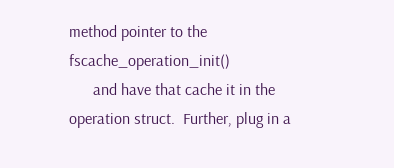method pointer to the fscache_operation_init()
      and have that cache it in the operation struct.  Further, plug in a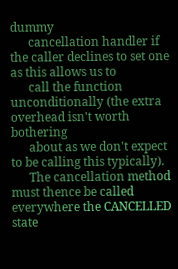dummy
      cancellation handler if the caller declines to set one as this allows us to
      call the function unconditionally (the extra overhead isn't worth bothering
      about as we don't expect to be calling this typically).
      The cancellation method must thence be called everywhere the CANCELLED state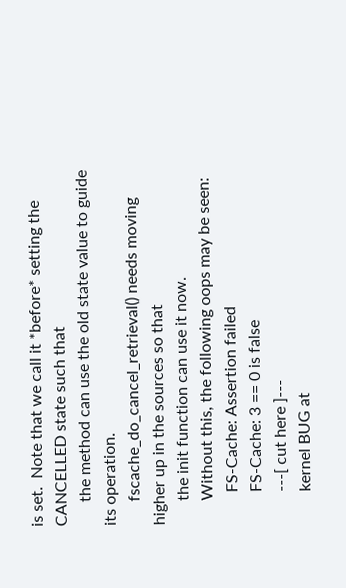is set.  Note that we call it *before* setting the CANCELLED state such that
      the method can use the old state value to guide its operation.
      fscache_do_cancel_retrieval() needs moving higher up in the sources so that
      the init function can use it now.
      Without this, the following oops may be seen:
        FS-Cache: Assertion failed
        FS-Cache: 3 == 0 is false
        ---[ cut here ]---
        kernel BUG at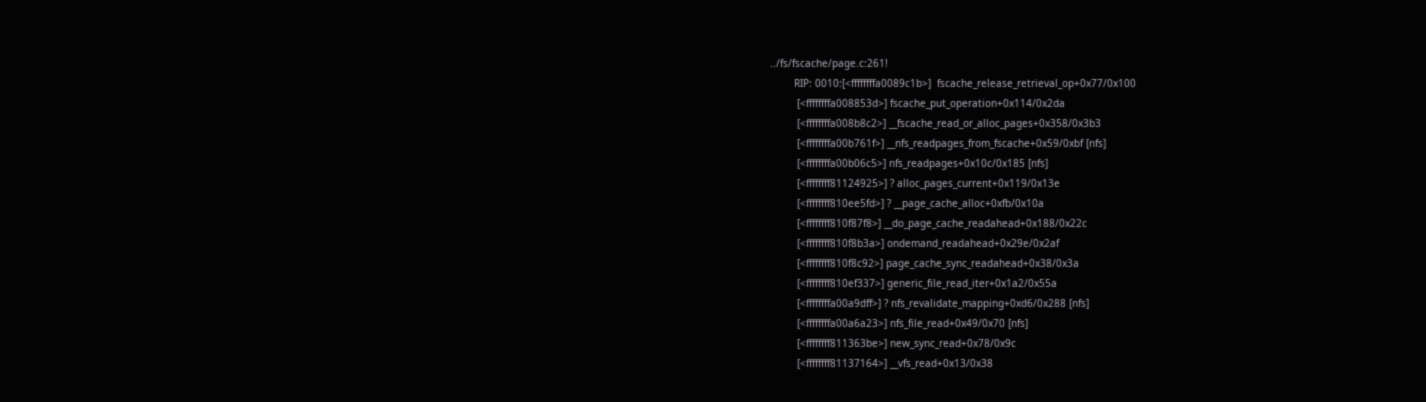../fs/fscache/page.c:261!
        RIP: 0010:[<ffffffffa0089c1b>]  fscache_release_retrieval_op+0x77/0x100
         [<ffffffffa008853d>] fscache_put_operation+0x114/0x2da
         [<ffffffffa008b8c2>] __fscache_read_or_alloc_pages+0x358/0x3b3
         [<ffffffffa00b761f>] __nfs_readpages_from_fscache+0x59/0xbf [nfs]
         [<ffffffffa00b06c5>] nfs_readpages+0x10c/0x185 [nfs]
         [<ffffffff81124925>] ? alloc_pages_current+0x119/0x13e
         [<ffffffff810ee5fd>] ? __page_cache_alloc+0xfb/0x10a
         [<ffffffff810f87f8>] __do_page_cache_readahead+0x188/0x22c
         [<ffffffff810f8b3a>] ondemand_readahead+0x29e/0x2af
         [<ffffffff810f8c92>] page_cache_sync_readahead+0x38/0x3a
         [<ffffffff810ef337>] generic_file_read_iter+0x1a2/0x55a
         [<ffffffffa00a9dff>] ? nfs_revalidate_mapping+0xd6/0x288 [nfs]
         [<ffffffffa00a6a23>] nfs_file_read+0x49/0x70 [nfs]
         [<ffffffff811363be>] new_sync_read+0x78/0x9c
         [<ffffffff81137164>] __vfs_read+0x13/0x38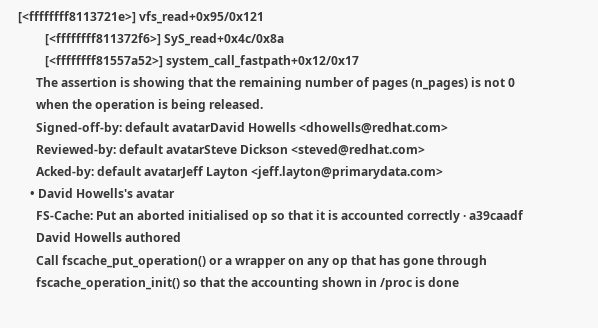[<ffffffff8113721e>] vfs_read+0x95/0x121
         [<ffffffff811372f6>] SyS_read+0x4c/0x8a
         [<ffffffff81557a52>] system_call_fastpath+0x12/0x17
      The assertion is showing that the remaining number of pages (n_pages) is not 0
      when the operation is being released.
      Signed-off-by: default avatarDavid Howells <dhowells@redhat.com>
      Reviewed-by: default avatarSteve Dickson <steved@redhat.com>
      Acked-by: default avatarJeff Layton <jeff.layton@primarydata.com>
    • David Howells's avatar
      FS-Cache: Put an aborted initialised op so that it is accounted correctly · a39caadf
      David Howells authored
      Call fscache_put_operation() or a wrapper on any op that has gone through
      fscache_operation_init() so that the accounting shown in /proc is done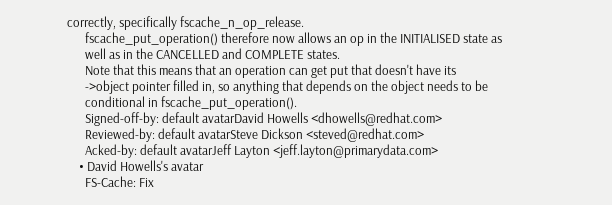correctly, specifically fscache_n_op_release.
      fscache_put_operation() therefore now allows an op in the INITIALISED state as
      well as in the CANCELLED and COMPLETE states.
      Note that this means that an operation can get put that doesn't have its
      ->object pointer filled in, so anything that depends on the object needs to be
      conditional in fscache_put_operation().
      Signed-off-by: default avatarDavid Howells <dhowells@redhat.com>
      Reviewed-by: default avatarSteve Dickson <steved@redhat.com>
      Acked-by: default avatarJeff Layton <jeff.layton@primarydata.com>
    • David Howells's avatar
      FS-Cache: Fix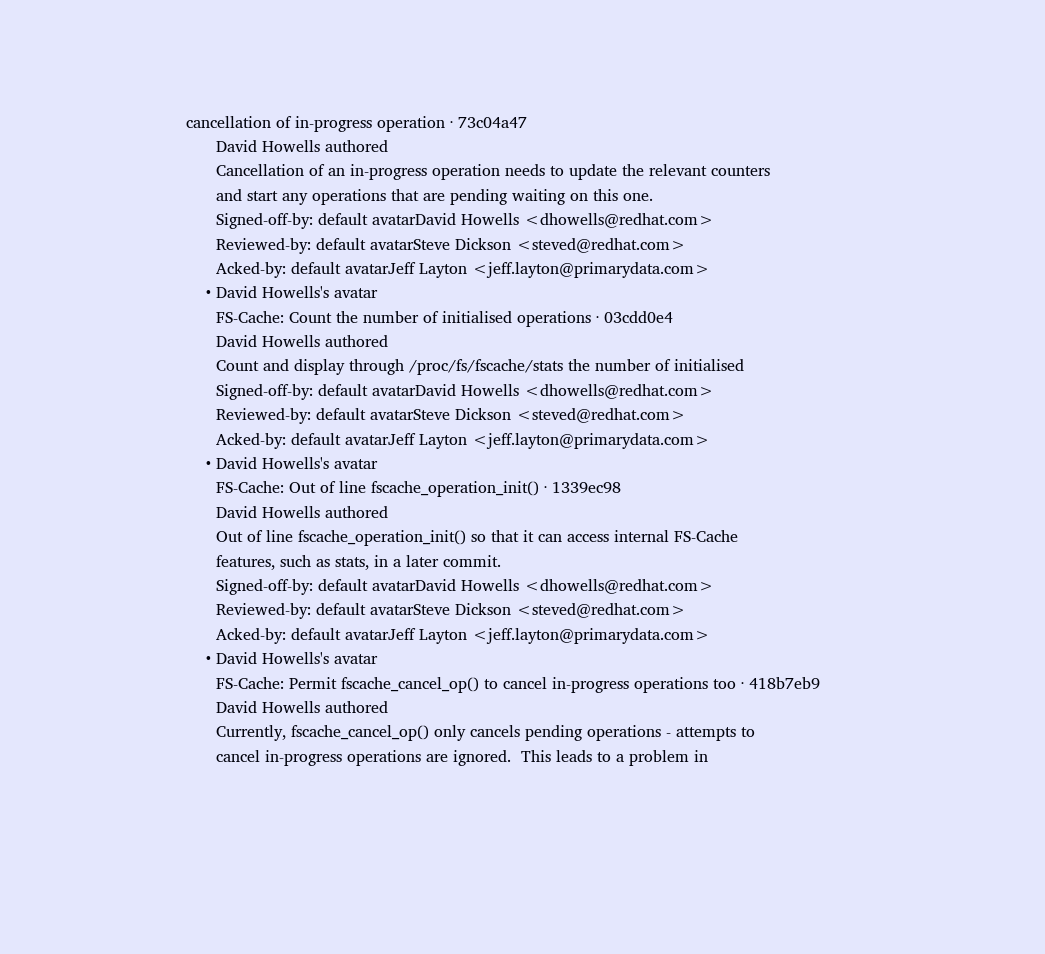cancellation of in-progress operation · 73c04a47
      David Howells authored
      Cancellation of an in-progress operation needs to update the relevant counters
      and start any operations that are pending waiting on this one.
      Signed-off-by: default avatarDavid Howells <dhowells@redhat.com>
      Reviewed-by: default avatarSteve Dickson <steved@redhat.com>
      Acked-by: default avatarJeff Layton <jeff.layton@primarydata.com>
    • David Howells's avatar
      FS-Cache: Count the number of initialised operations · 03cdd0e4
      David Howells authored
      Count and display through /proc/fs/fscache/stats the number of initialised
      Signed-off-by: default avatarDavid Howells <dhowells@redhat.com>
      Reviewed-by: default avatarSteve Dickson <steved@redhat.com>
      Acked-by: default avatarJeff Layton <jeff.layton@primarydata.com>
    • David Howells's avatar
      FS-Cache: Out of line fscache_operation_init() · 1339ec98
      David Howells authored
      Out of line fscache_operation_init() so that it can access internal FS-Cache
      features, such as stats, in a later commit.
      Signed-off-by: default avatarDavid Howells <dhowells@redhat.com>
      Reviewed-by: default avatarSteve Dickson <steved@redhat.com>
      Acked-by: default avatarJeff Layton <jeff.layton@primarydata.com>
    • David Howells's avatar
      FS-Cache: Permit fscache_cancel_op() to cancel in-progress operations too · 418b7eb9
      David Howells authored
      Currently, fscache_cancel_op() only cancels pending operations - attempts to
      cancel in-progress operations are ignored.  This leads to a problem in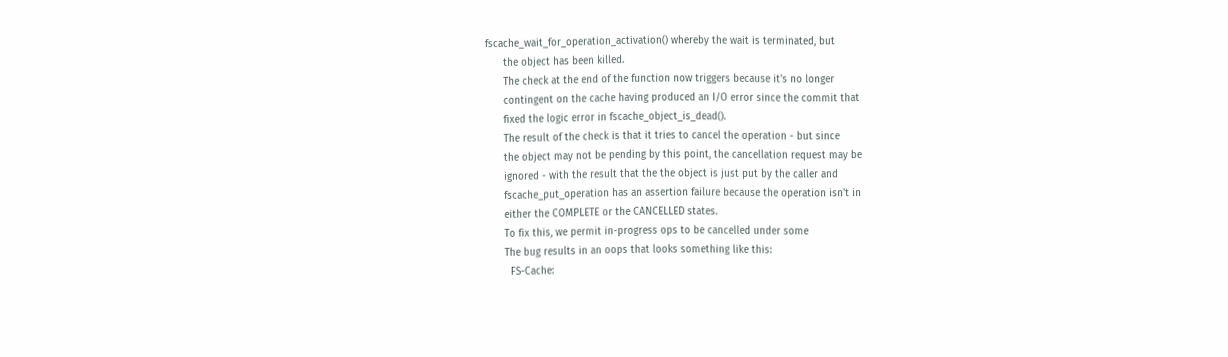fscache_wait_for_operation_activation() whereby the wait is terminated, but
      the object has been killed.
      The check at the end of the function now triggers because it's no longer
      contingent on the cache having produced an I/O error since the commit that
      fixed the logic error in fscache_object_is_dead().
      The result of the check is that it tries to cancel the operation - but since
      the object may not be pending by this point, the cancellation request may be
      ignored - with the result that the the object is just put by the caller and
      fscache_put_operation has an assertion failure because the operation isn't in
      either the COMPLETE or the CANCELLED states.
      To fix this, we permit in-progress ops to be cancelled under some
      The bug results in an oops that looks something like this:
        FS-Cache: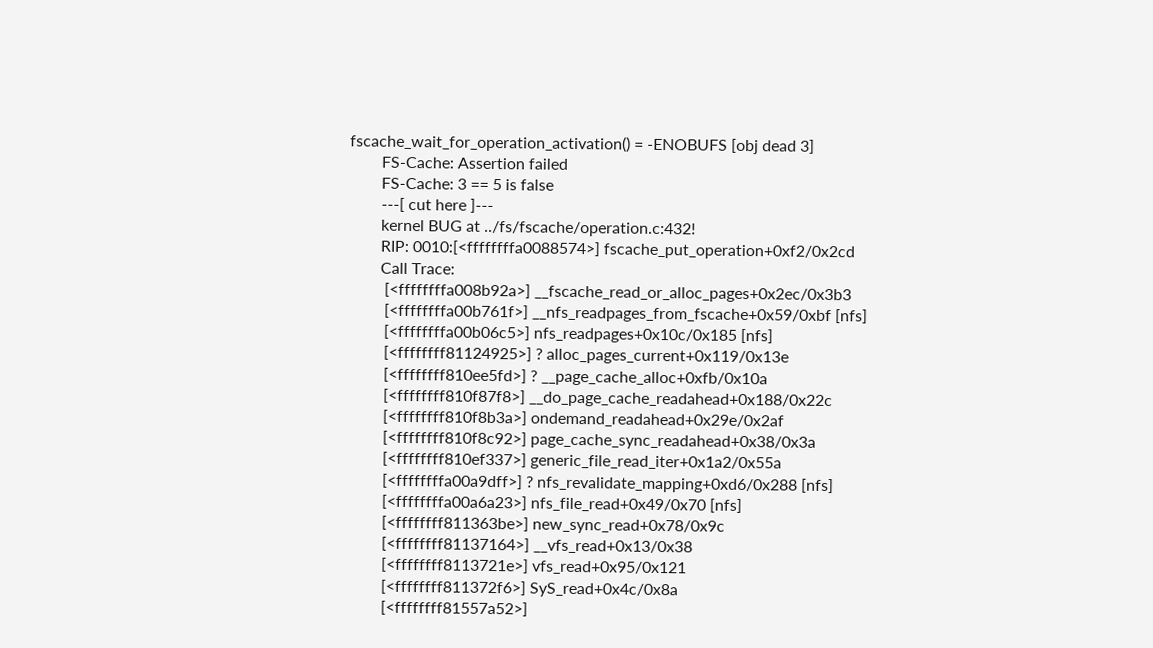fscache_wait_for_operation_activation() = -ENOBUFS [obj dead 3]
        FS-Cache: Assertion failed
        FS-Cache: 3 == 5 is false
        ---[ cut here ]---
        kernel BUG at ../fs/fscache/operation.c:432!
        RIP: 0010:[<ffffffffa0088574>] fscache_put_operation+0xf2/0x2cd
        Call Trace:
         [<ffffffffa008b92a>] __fscache_read_or_alloc_pages+0x2ec/0x3b3
         [<ffffffffa00b761f>] __nfs_readpages_from_fscache+0x59/0xbf [nfs]
         [<ffffffffa00b06c5>] nfs_readpages+0x10c/0x185 [nfs]
         [<ffffffff81124925>] ? alloc_pages_current+0x119/0x13e
         [<ffffffff810ee5fd>] ? __page_cache_alloc+0xfb/0x10a
         [<ffffffff810f87f8>] __do_page_cache_readahead+0x188/0x22c
         [<ffffffff810f8b3a>] ondemand_readahead+0x29e/0x2af
         [<ffffffff810f8c92>] page_cache_sync_readahead+0x38/0x3a
         [<ffffffff810ef337>] generic_file_read_iter+0x1a2/0x55a
         [<ffffffffa00a9dff>] ? nfs_revalidate_mapping+0xd6/0x288 [nfs]
         [<ffffffffa00a6a23>] nfs_file_read+0x49/0x70 [nfs]
         [<ffffffff811363be>] new_sync_read+0x78/0x9c
         [<ffffffff81137164>] __vfs_read+0x13/0x38
         [<ffffffff8113721e>] vfs_read+0x95/0x121
         [<ffffffff811372f6>] SyS_read+0x4c/0x8a
         [<ffffffff81557a52>]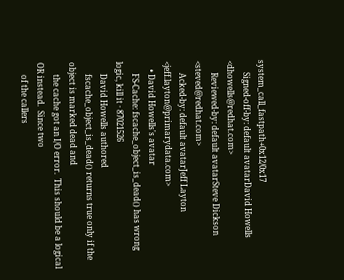system_call_fastpath+0x12/0x17
      Signed-off-by: default avatarDavid Howells <dhowells@redhat.com>
      Reviewed-by: default avatarSteve Dickson <steved@redhat.com>
      Acked-by: default avatarJeff Layton <jeff.layton@primarydata.com>
    • David Howells's avatar
      FS-Cache: fscache_object_is_dead() has wrong logic, kill it · 87021526
      David Howells authored
      fscache_object_is_dead() returns true only if the object is marked dead and
      the cache got an I/O error.  This should be a logical OR instead.  Since two
      of the callers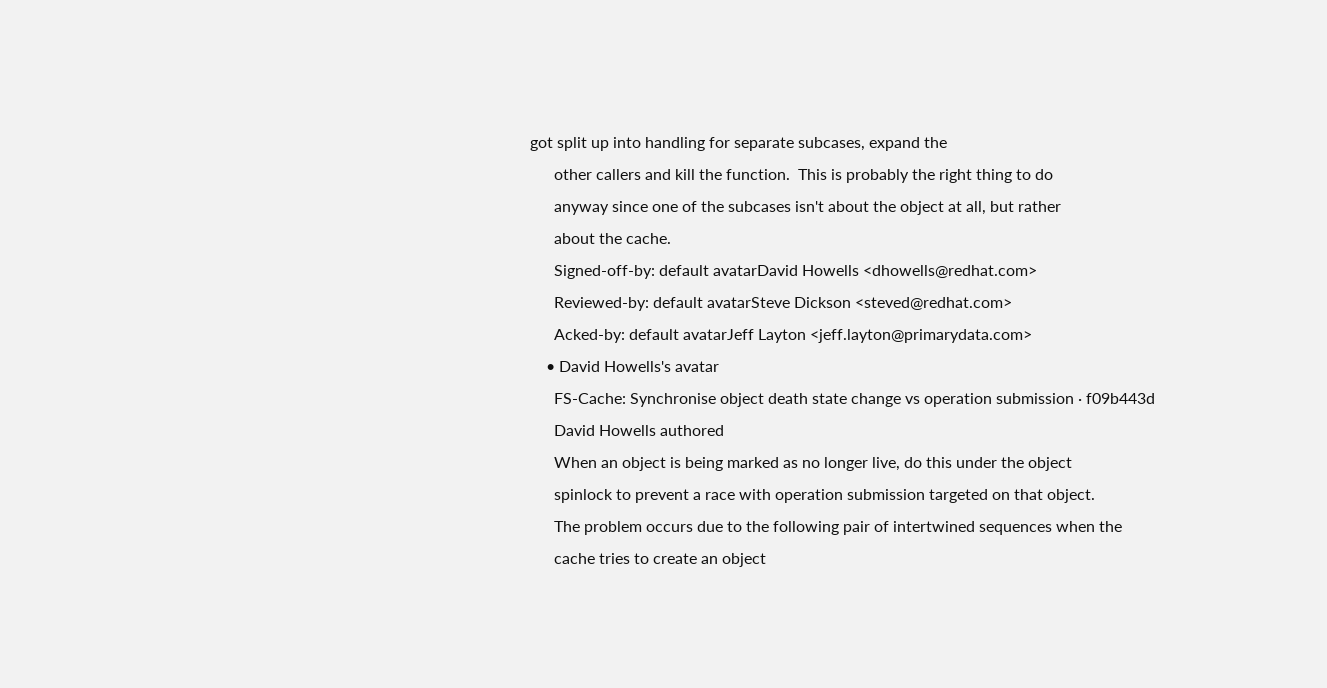got split up into handling for separate subcases, expand the
      other callers and kill the function.  This is probably the right thing to do
      anyway since one of the subcases isn't about the object at all, but rather
      about the cache.
      Signed-off-by: default avatarDavid Howells <dhowells@redhat.com>
      Reviewed-by: default avatarSteve Dickson <steved@redhat.com>
      Acked-by: default avatarJeff Layton <jeff.layton@primarydata.com>
    • David Howells's avatar
      FS-Cache: Synchronise object death state change vs operation submission · f09b443d
      David Howells authored
      When an object is being marked as no longer live, do this under the object
      spinlock to prevent a race with operation submission targeted on that object.
      The problem occurs due to the following pair of intertwined sequences when the
      cache tries to create an object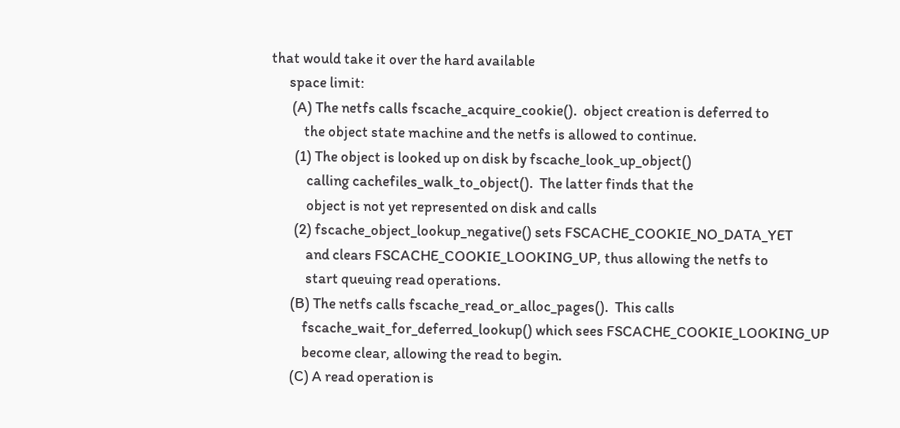that would take it over the hard available
      space limit:
       (A) The netfs calls fscache_acquire_cookie().  object creation is deferred to
           the object state machine and the netfs is allowed to continue.
        (1) The object is looked up on disk by fscache_look_up_object()
            calling cachefiles_walk_to_object().  The latter finds that the
            object is not yet represented on disk and calls
        (2) fscache_object_lookup_negative() sets FSCACHE_COOKIE_NO_DATA_YET
            and clears FSCACHE_COOKIE_LOOKING_UP, thus allowing the netfs to
            start queuing read operations.
       (B) The netfs calls fscache_read_or_alloc_pages().  This calls
           fscache_wait_for_deferred_lookup() which sees FSCACHE_COOKIE_LOOKING_UP
           become clear, allowing the read to begin.
       (C) A read operation is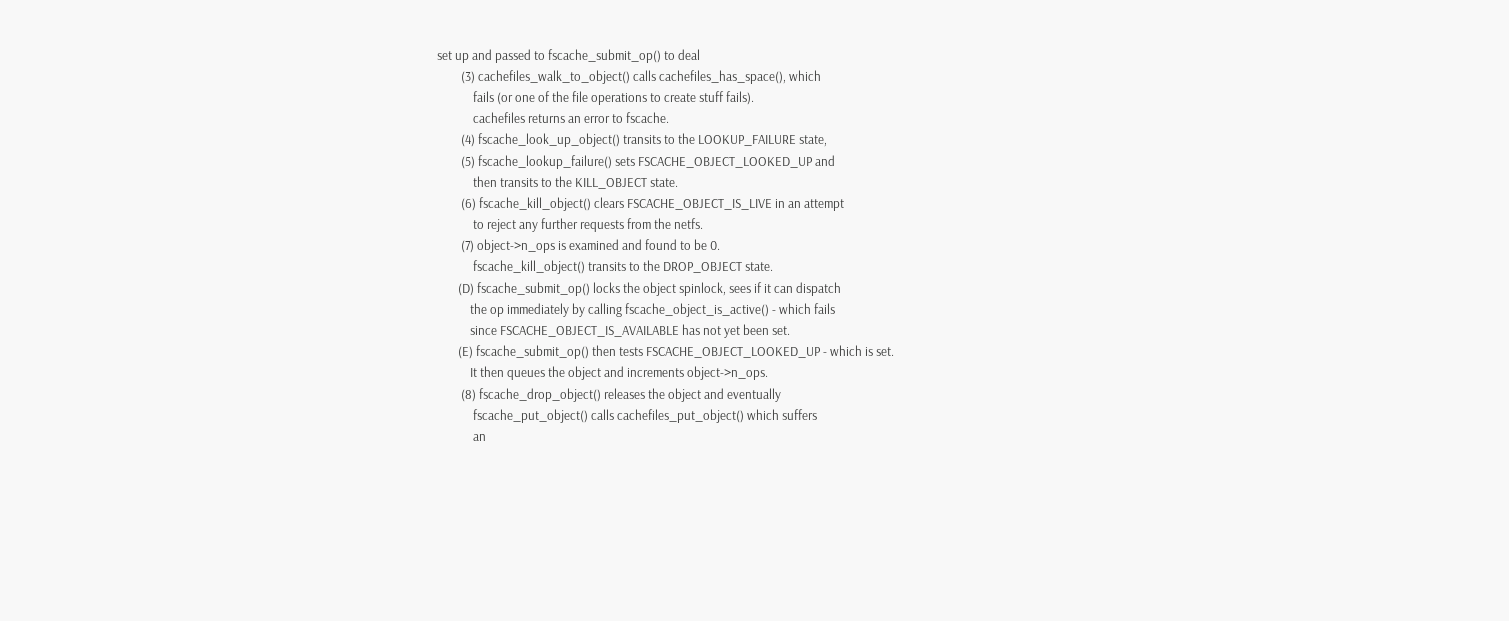set up and passed to fscache_submit_op() to deal
        (3) cachefiles_walk_to_object() calls cachefiles_has_space(), which
            fails (or one of the file operations to create stuff fails).
            cachefiles returns an error to fscache.
        (4) fscache_look_up_object() transits to the LOOKUP_FAILURE state,
        (5) fscache_lookup_failure() sets FSCACHE_OBJECT_LOOKED_UP and
            then transits to the KILL_OBJECT state.
        (6) fscache_kill_object() clears FSCACHE_OBJECT_IS_LIVE in an attempt
            to reject any further requests from the netfs.
        (7) object->n_ops is examined and found to be 0.
            fscache_kill_object() transits to the DROP_OBJECT state.
       (D) fscache_submit_op() locks the object spinlock, sees if it can dispatch
           the op immediately by calling fscache_object_is_active() - which fails
           since FSCACHE_OBJECT_IS_AVAILABLE has not yet been set.
       (E) fscache_submit_op() then tests FSCACHE_OBJECT_LOOKED_UP - which is set.
           It then queues the object and increments object->n_ops.
        (8) fscache_drop_object() releases the object and eventually
            fscache_put_object() calls cachefiles_put_object() which suffers
            an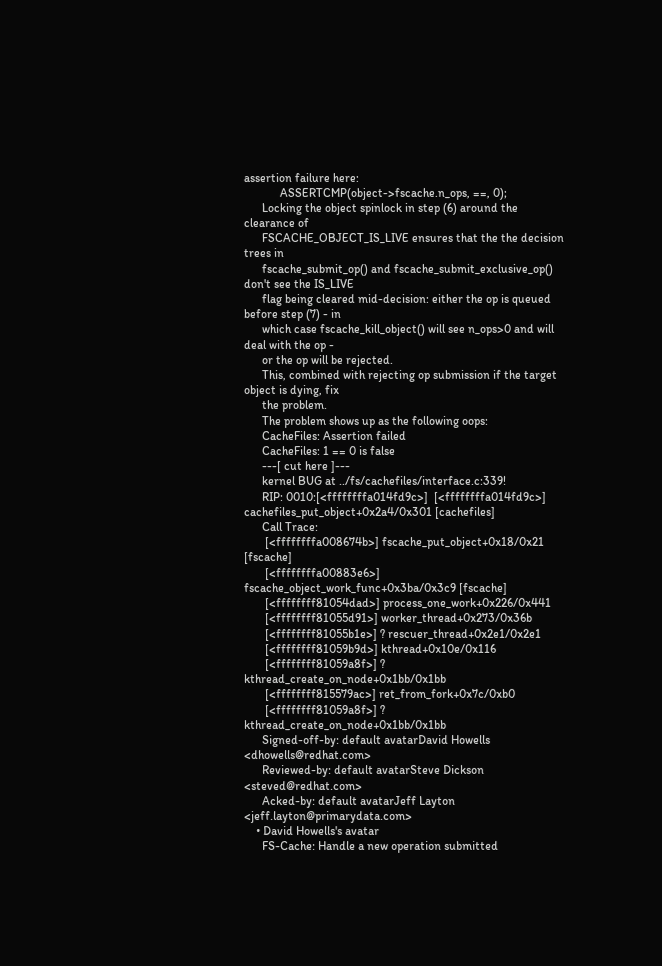assertion failure here:
            ASSERTCMP(object->fscache.n_ops, ==, 0);
      Locking the object spinlock in step (6) around the clearance of
      FSCACHE_OBJECT_IS_LIVE ensures that the the decision trees in
      fscache_submit_op() and fscache_submit_exclusive_op() don't see the IS_LIVE
      flag being cleared mid-decision: either the op is queued before step (7) - in
      which case fscache_kill_object() will see n_ops>0 and will deal with the op -
      or the op will be rejected.
      This, combined with rejecting op submission if the target object is dying, fix
      the problem.
      The problem shows up as the following oops:
      CacheFiles: Assertion failed
      CacheFiles: 1 == 0 is false
      ---[ cut here ]---
      kernel BUG at ../fs/cachefiles/interface.c:339!
      RIP: 0010:[<ffffffffa014fd9c>]  [<ffffffffa014fd9c>] cachefiles_put_object+0x2a4/0x301 [cachefiles]
      Call Trace:
       [<ffffffffa008674b>] fscache_put_object+0x18/0x21 [fscache]
       [<ffffffffa00883e6>] fscache_object_work_func+0x3ba/0x3c9 [fscache]
       [<ffffffff81054dad>] process_one_work+0x226/0x441
       [<ffffffff81055d91>] worker_thread+0x273/0x36b
       [<ffffffff81055b1e>] ? rescuer_thread+0x2e1/0x2e1
       [<ffffffff81059b9d>] kthread+0x10e/0x116
       [<ffffffff81059a8f>] ? kthread_create_on_node+0x1bb/0x1bb
       [<ffffffff815579ac>] ret_from_fork+0x7c/0xb0
       [<ffffffff81059a8f>] ? kthread_create_on_node+0x1bb/0x1bb
      Signed-off-by: default avatarDavid Howells <dhowells@redhat.com>
      Reviewed-by: default avatarSteve Dickson <steved@redhat.com>
      Acked-by: default avatarJeff Layton <jeff.layton@primarydata.com>
    • David Howells's avatar
      FS-Cache: Handle a new operation submitted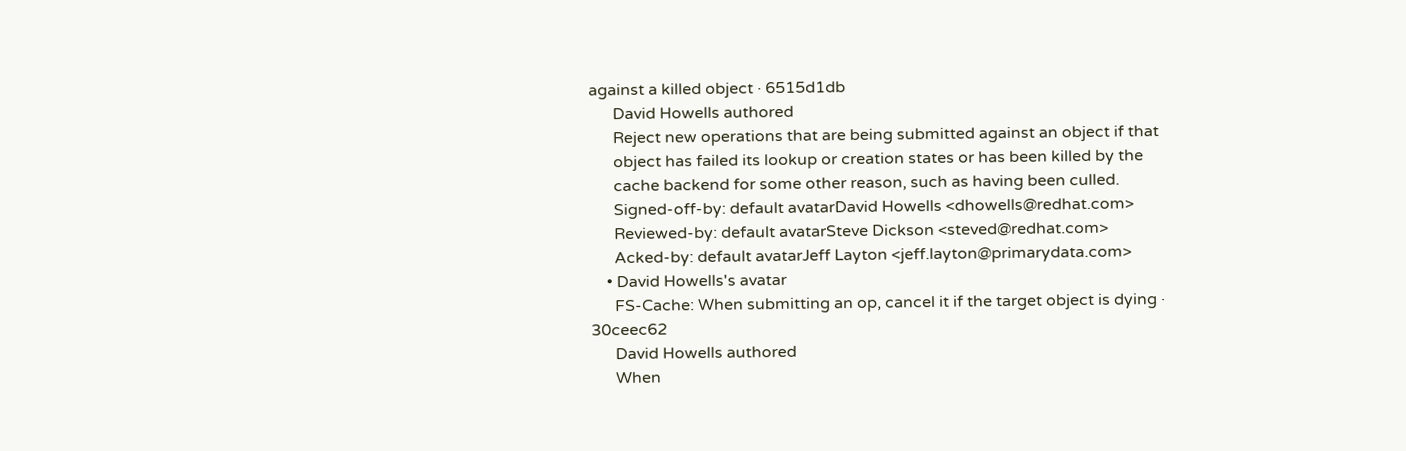against a killed object · 6515d1db
      David Howells authored
      Reject new operations that are being submitted against an object if that
      object has failed its lookup or creation states or has been killed by the
      cache backend for some other reason, such as having been culled.
      Signed-off-by: default avatarDavid Howells <dhowells@redhat.com>
      Reviewed-by: default avatarSteve Dickson <steved@redhat.com>
      Acked-by: default avatarJeff Layton <jeff.layton@primarydata.com>
    • David Howells's avatar
      FS-Cache: When submitting an op, cancel it if the target object is dying · 30ceec62
      David Howells authored
      When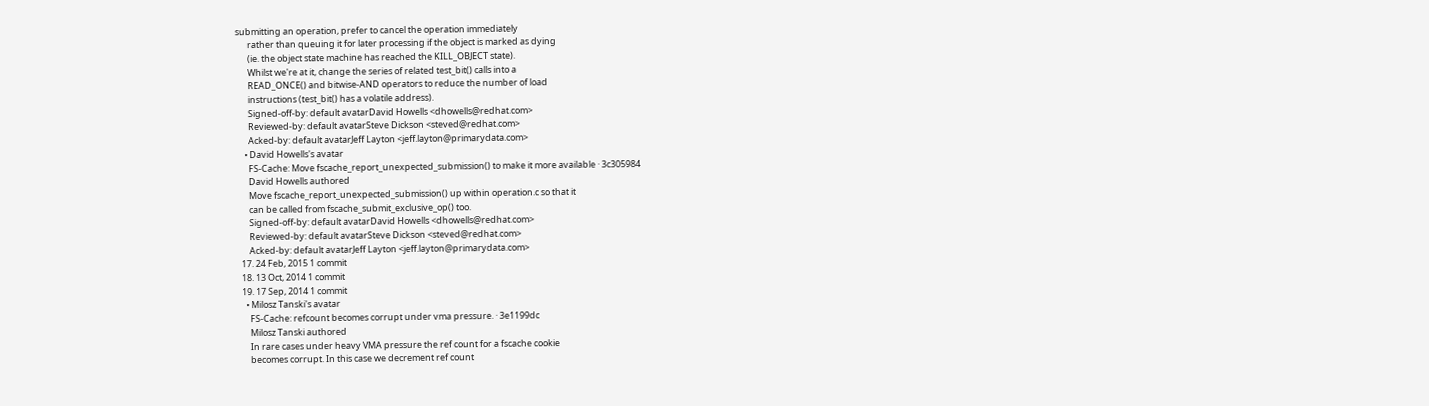submitting an operation, prefer to cancel the operation immediately
      rather than queuing it for later processing if the object is marked as dying
      (ie. the object state machine has reached the KILL_OBJECT state).
      Whilst we're at it, change the series of related test_bit() calls into a
      READ_ONCE() and bitwise-AND operators to reduce the number of load
      instructions (test_bit() has a volatile address).
      Signed-off-by: default avatarDavid Howells <dhowells@redhat.com>
      Reviewed-by: default avatarSteve Dickson <steved@redhat.com>
      Acked-by: default avatarJeff Layton <jeff.layton@primarydata.com>
    • David Howells's avatar
      FS-Cache: Move fscache_report_unexpected_submission() to make it more available · 3c305984
      David Howells authored
      Move fscache_report_unexpected_submission() up within operation.c so that it
      can be called from fscache_submit_exclusive_op() too.
      Signed-off-by: default avatarDavid Howells <dhowells@redhat.com>
      Reviewed-by: default avatarSteve Dickson <steved@redhat.com>
      Acked-by: default avatarJeff Layton <jeff.layton@primarydata.com>
  17. 24 Feb, 2015 1 commit
  18. 13 Oct, 2014 1 commit
  19. 17 Sep, 2014 1 commit
    • Milosz Tanski's avatar
      FS-Cache: refcount becomes corrupt under vma pressure. · 3e1199dc
      Milosz Tanski authored
      In rare cases under heavy VMA pressure the ref count for a fscache cookie
      becomes corrupt. In this case we decrement ref count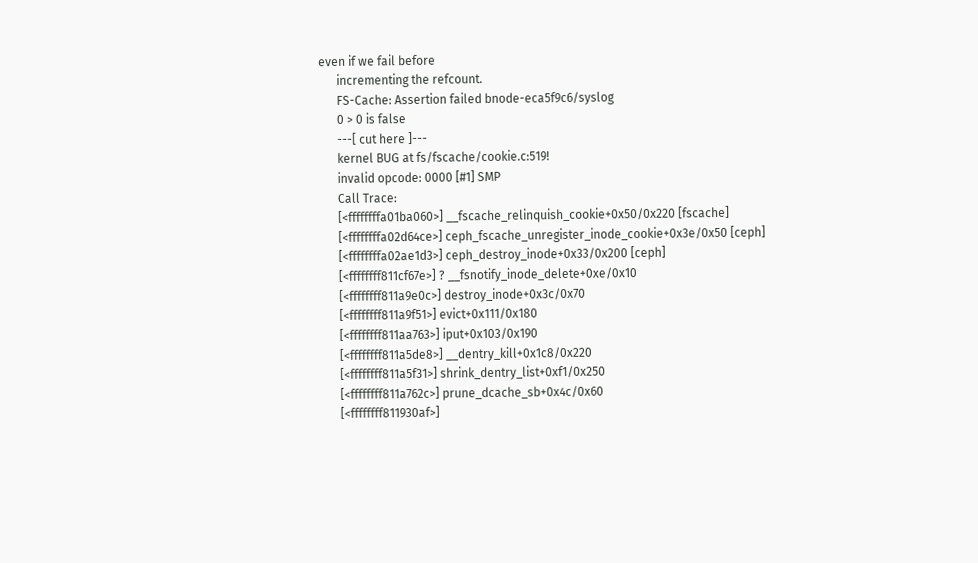even if we fail before
      incrementing the refcount.
      FS-Cache: Assertion failed bnode-eca5f9c6/syslog
      0 > 0 is false
      ---[ cut here ]---
      kernel BUG at fs/fscache/cookie.c:519!
      invalid opcode: 0000 [#1] SMP
      Call Trace:
      [<ffffffffa01ba060>] __fscache_relinquish_cookie+0x50/0x220 [fscache]
      [<ffffffffa02d64ce>] ceph_fscache_unregister_inode_cookie+0x3e/0x50 [ceph]
      [<ffffffffa02ae1d3>] ceph_destroy_inode+0x33/0x200 [ceph]
      [<ffffffff811cf67e>] ? __fsnotify_inode_delete+0xe/0x10
      [<ffffffff811a9e0c>] destroy_inode+0x3c/0x70
      [<ffffffff811a9f51>] evict+0x111/0x180
      [<ffffffff811aa763>] iput+0x103/0x190
      [<ffffffff811a5de8>] __dentry_kill+0x1c8/0x220
      [<ffffffff811a5f31>] shrink_dentry_list+0xf1/0x250
      [<ffffffff811a762c>] prune_dcache_sb+0x4c/0x60
      [<ffffffff811930af>]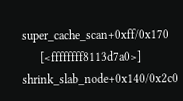super_cache_scan+0xff/0x170
      [<ffffffff8113d7a0>] shrink_slab_node+0x140/0x2c0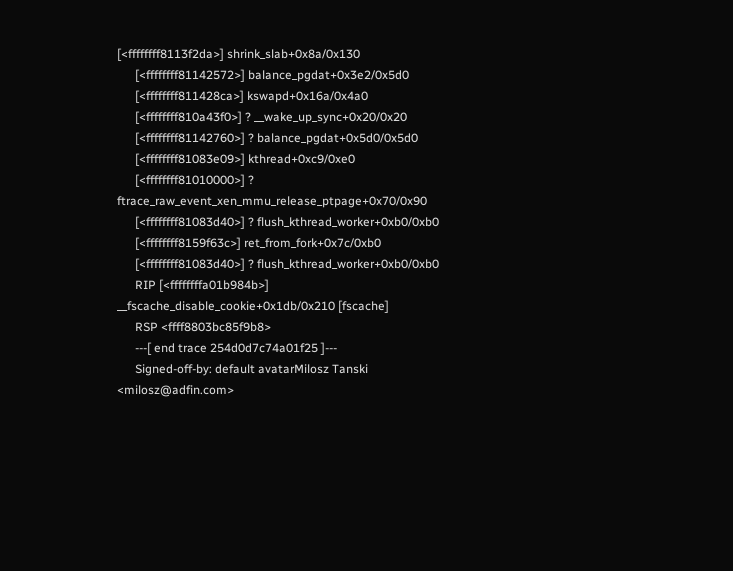[<ffffffff8113f2da>] shrink_slab+0x8a/0x130
      [<ffffffff81142572>] balance_pgdat+0x3e2/0x5d0
      [<ffffffff811428ca>] kswapd+0x16a/0x4a0
      [<ffffffff810a43f0>] ? __wake_up_sync+0x20/0x20
      [<ffffffff81142760>] ? balance_pgdat+0x5d0/0x5d0
      [<ffffffff81083e09>] kthread+0xc9/0xe0
      [<ffffffff81010000>] ? ftrace_raw_event_xen_mmu_release_ptpage+0x70/0x90
      [<ffffffff81083d40>] ? flush_kthread_worker+0xb0/0xb0
      [<ffffffff8159f63c>] ret_from_fork+0x7c/0xb0
      [<ffffffff81083d40>] ? flush_kthread_worker+0xb0/0xb0
      RIP [<ffffffffa01b984b>] __fscache_disable_cookie+0x1db/0x210 [fscache]
      RSP <ffff8803bc85f9b8>
      ---[ end trace 254d0d7c74a01f25 ]---
      Signed-off-by: default avatarMilosz Tanski <milosz@adfin.com>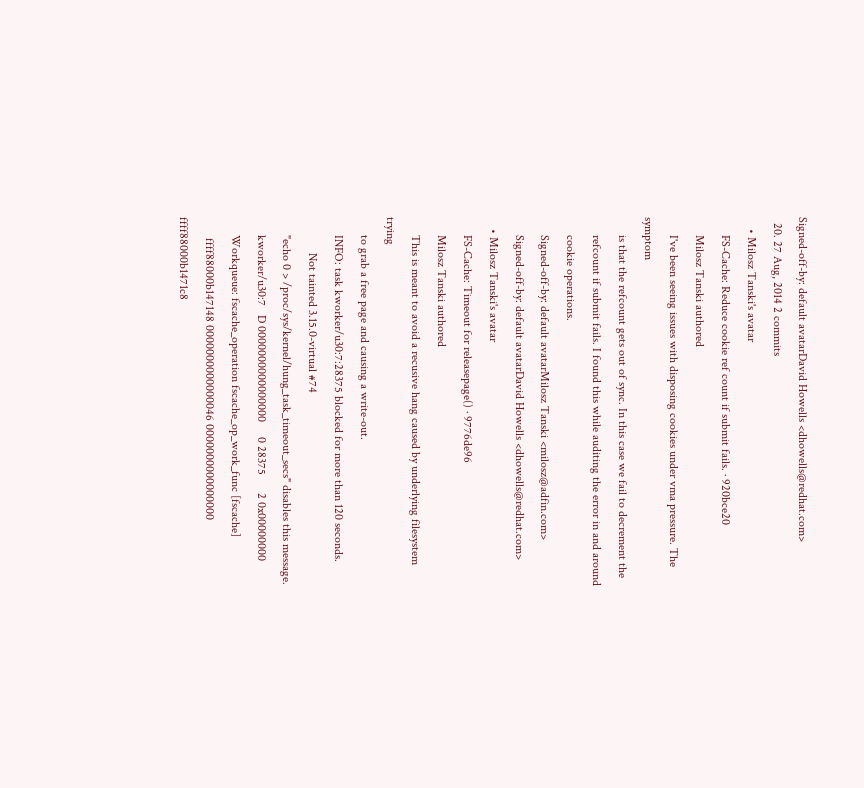Signed-off-by: default avatarDavid Howells <dhowells@redhat.com>
  20. 27 Aug, 2014 2 commits
    • Milosz Tanski's avatar
      FS-Cache: Reduce cookie ref count if submit fails. · 920bce20
      Milosz Tanski authored
      I've been seeing issues with disposing cookies under vma pressure. The symptom
      is that the refcount gets out of sync. In this case we fail to decrement the
      refcount if submit fails. I found this while auditing the error in and around
      cookie operations.
      Signed-off-by: default avatarMilosz Tanski <milosz@adfin.com>
      Signed-off-by: default avatarDavid Howells <dhowells@redhat.com>
    • Milosz Tanski's avatar
      FS-Cache: Timeout for releasepage() · 9776de96
      Milosz Tanski authored
      This is meant to avoid a recusive hang caused by underlying filesystem trying
      to grab a free page and causing a write-out.
      INFO: task kworker/u30:7:28375 blocked for more than 120 seconds.
            Not tainted 3.15.0-virtual #74
      "echo 0 > /proc/sys/kernel/hung_task_timeout_secs" disables this message.
      kworker/u30:7   D 0000000000000000     0 28375      2 0x00000000
      Workqueue: fscache_operation fscache_op_work_func [fscache]
       ffff88000b147148 0000000000000046 0000000000000000 ffff88000b1471c8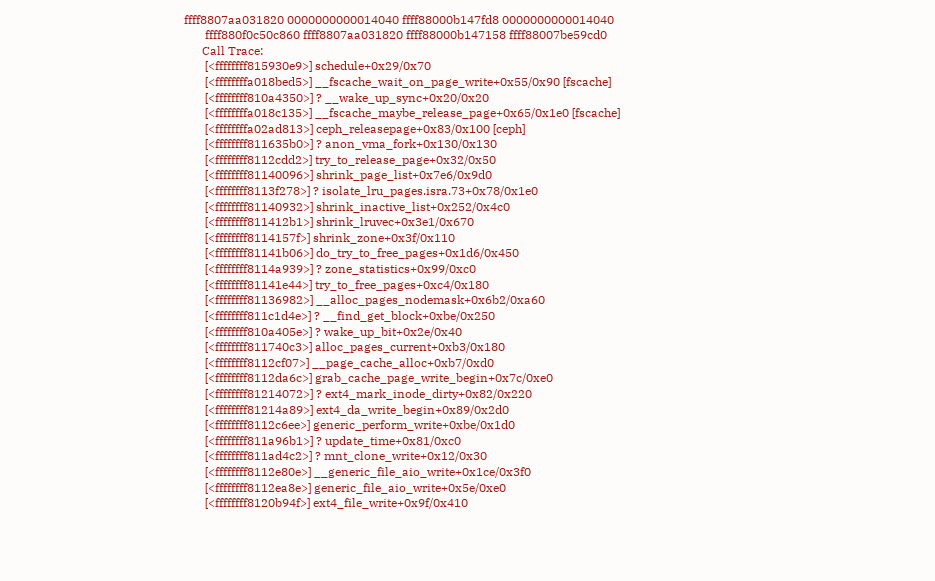ffff8807aa031820 0000000000014040 ffff88000b147fd8 0000000000014040
       ffff880f0c50c860 ffff8807aa031820 ffff88000b147158 ffff88007be59cd0
      Call Trace:
       [<ffffffff815930e9>] schedule+0x29/0x70
       [<ffffffffa018bed5>] __fscache_wait_on_page_write+0x55/0x90 [fscache]
       [<ffffffff810a4350>] ? __wake_up_sync+0x20/0x20
       [<ffffffffa018c135>] __fscache_maybe_release_page+0x65/0x1e0 [fscache]
       [<ffffffffa02ad813>] ceph_releasepage+0x83/0x100 [ceph]
       [<ffffffff811635b0>] ? anon_vma_fork+0x130/0x130
       [<ffffffff8112cdd2>] try_to_release_page+0x32/0x50
       [<ffffffff81140096>] shrink_page_list+0x7e6/0x9d0
       [<ffffffff8113f278>] ? isolate_lru_pages.isra.73+0x78/0x1e0
       [<ffffffff81140932>] shrink_inactive_list+0x252/0x4c0
       [<ffffffff811412b1>] shrink_lruvec+0x3e1/0x670
       [<ffffffff8114157f>] shrink_zone+0x3f/0x110
       [<ffffffff81141b06>] do_try_to_free_pages+0x1d6/0x450
       [<ffffffff8114a939>] ? zone_statistics+0x99/0xc0
       [<ffffffff81141e44>] try_to_free_pages+0xc4/0x180
       [<ffffffff81136982>] __alloc_pages_nodemask+0x6b2/0xa60
       [<ffffffff811c1d4e>] ? __find_get_block+0xbe/0x250
       [<ffffffff810a405e>] ? wake_up_bit+0x2e/0x40
       [<ffffffff811740c3>] alloc_pages_current+0xb3/0x180
       [<ffffffff8112cf07>] __page_cache_alloc+0xb7/0xd0
       [<ffffffff8112da6c>] grab_cache_page_write_begin+0x7c/0xe0
       [<ffffffff81214072>] ? ext4_mark_inode_dirty+0x82/0x220
       [<ffffffff81214a89>] ext4_da_write_begin+0x89/0x2d0
       [<ffffffff8112c6ee>] generic_perform_write+0xbe/0x1d0
       [<ffffffff811a96b1>] ? update_time+0x81/0xc0
       [<ffffffff811ad4c2>] ? mnt_clone_write+0x12/0x30
       [<ffffffff8112e80e>] __generic_file_aio_write+0x1ce/0x3f0
       [<ffffffff8112ea8e>] generic_file_aio_write+0x5e/0xe0
       [<ffffffff8120b94f>] ext4_file_write+0x9f/0x410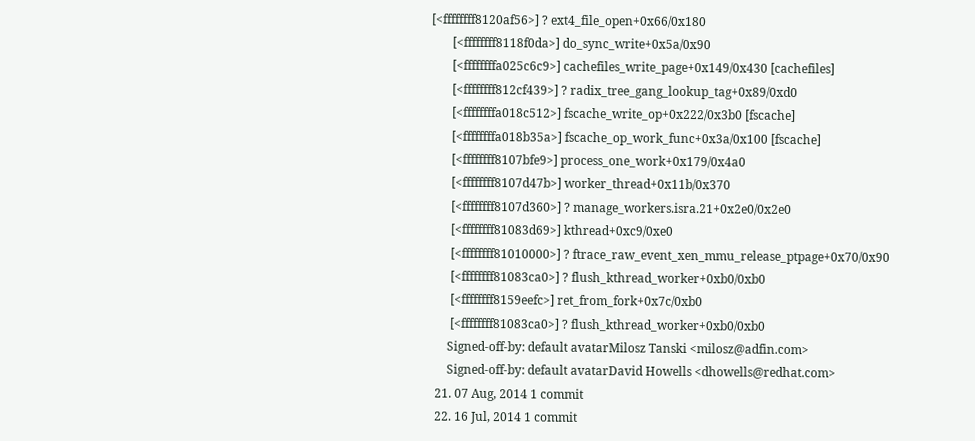[<ffffffff8120af56>] ? ext4_file_open+0x66/0x180
       [<ffffffff8118f0da>] do_sync_write+0x5a/0x90
       [<ffffffffa025c6c9>] cachefiles_write_page+0x149/0x430 [cachefiles]
       [<ffffffff812cf439>] ? radix_tree_gang_lookup_tag+0x89/0xd0
       [<ffffffffa018c512>] fscache_write_op+0x222/0x3b0 [fscache]
       [<ffffffffa018b35a>] fscache_op_work_func+0x3a/0x100 [fscache]
       [<ffffffff8107bfe9>] process_one_work+0x179/0x4a0
       [<ffffffff8107d47b>] worker_thread+0x11b/0x370
       [<ffffffff8107d360>] ? manage_workers.isra.21+0x2e0/0x2e0
       [<ffffffff81083d69>] kthread+0xc9/0xe0
       [<ffffffff81010000>] ? ftrace_raw_event_xen_mmu_release_ptpage+0x70/0x90
       [<ffffffff81083ca0>] ? flush_kthread_worker+0xb0/0xb0
       [<ffffffff8159eefc>] ret_from_fork+0x7c/0xb0
       [<ffffffff81083ca0>] ? flush_kthread_worker+0xb0/0xb0
      Signed-off-by: default avatarMilosz Tanski <milosz@adfin.com>
      Signed-off-by: default avatarDavid Howells <dhowells@redhat.com>
  21. 07 Aug, 2014 1 commit
  22. 16 Jul, 2014 1 commit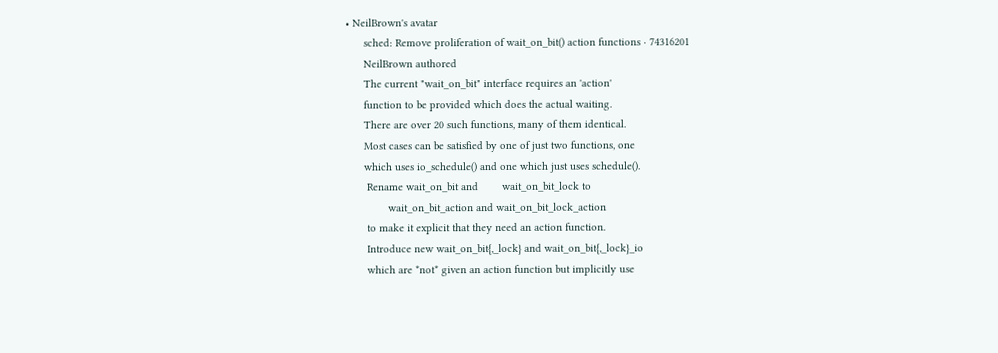• NeilBrown's avatar
      sched: Remove proliferation of wait_on_bit() action functions · 74316201
      NeilBrown authored
      The current "wait_on_bit" interface requires an 'action'
      function to be provided which does the actual waiting.
      There are over 20 such functions, many of them identical.
      Most cases can be satisfied by one of just two functions, one
      which uses io_schedule() and one which just uses schedule().
       Rename wait_on_bit and        wait_on_bit_lock to
              wait_on_bit_action and wait_on_bit_lock_action
       to make it explicit that they need an action function.
       Introduce new wait_on_bit{,_lock} and wait_on_bit{,_lock}_io
       which are *not* given an action function but implicitly use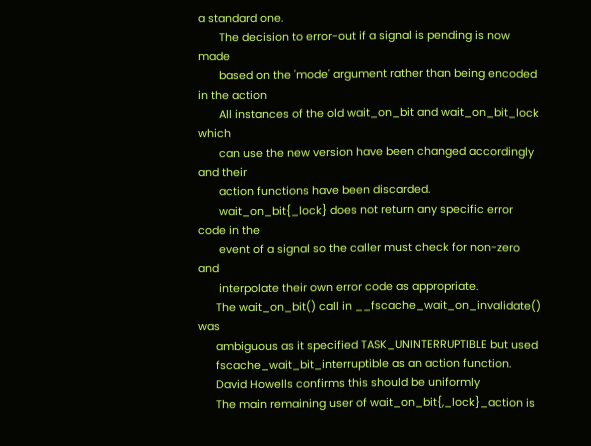a standard one.
       The decision to error-out if a signal is pending is now made
       based on the 'mode' argument rather than being encoded in the action
       All instances of the old wait_on_bit and wait_on_bit_lock which
       can use the new version have been changed accordingly and their
       action functions have been discarded.
       wait_on_bit{_lock} does not return any specific error code in the
       event of a signal so the caller must check for non-zero and
       interpolate their own error code as appropriate.
      The wait_on_bit() call in __fscache_wait_on_invalidate() was
      ambiguous as it specified TASK_UNINTERRUPTIBLE but used
      fscache_wait_bit_interruptible as an action function.
      David Howells confirms this should be uniformly
      The main remaining user of wait_on_bit{,_lock}_action is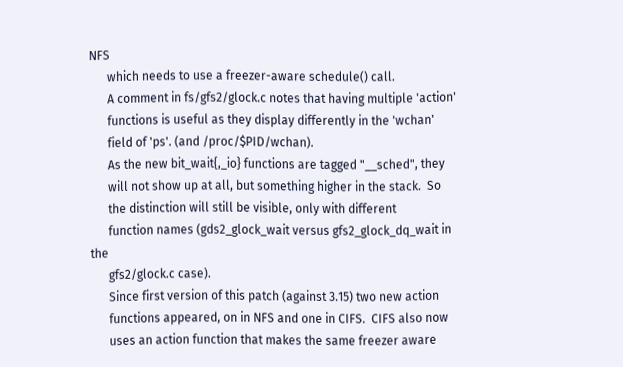NFS
      which needs to use a freezer-aware schedule() call.
      A comment in fs/gfs2/glock.c notes that having multiple 'action'
      functions is useful as they display differently in the 'wchan'
      field of 'ps'. (and /proc/$PID/wchan).
      As the new bit_wait{,_io} functions are tagged "__sched", they
      will not show up at all, but something higher in the stack.  So
      the distinction will still be visible, only with different
      function names (gds2_glock_wait versus gfs2_glock_dq_wait in the
      gfs2/glock.c case).
      Since first version of this patch (against 3.15) two new action
      functions appeared, on in NFS and one in CIFS.  CIFS also now
      uses an action function that makes the same freezer aware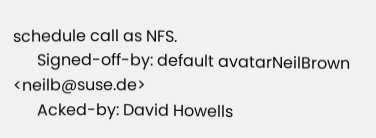schedule call as NFS.
      Signed-off-by: default avatarNeilBrown <neilb@suse.de>
      Acked-by: David Howells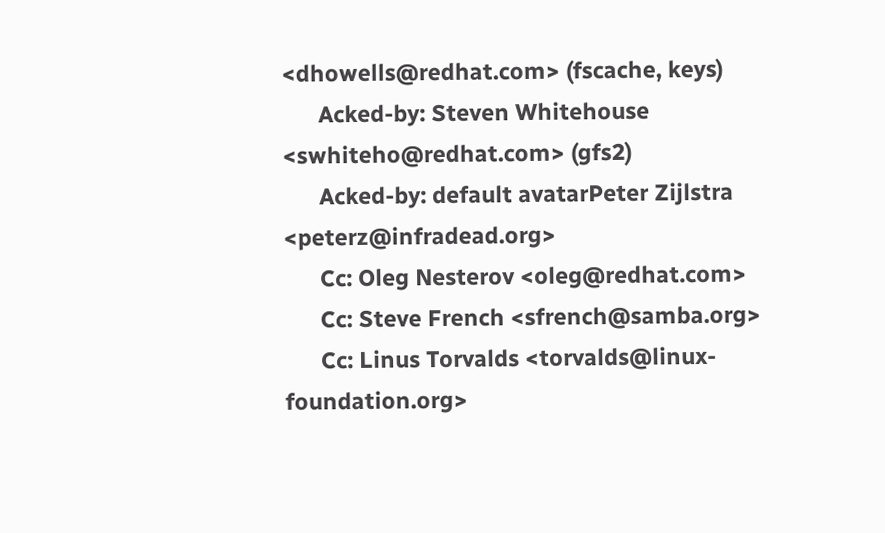<dhowells@redhat.com> (fscache, keys)
      Acked-by: Steven Whitehouse <swhiteho@redhat.com> (gfs2)
      Acked-by: default avatarPeter Zijlstra <peterz@infradead.org>
      Cc: Oleg Nesterov <oleg@redhat.com>
      Cc: Steve French <sfrench@samba.org>
      Cc: Linus Torvalds <torvalds@linux-foundation.org>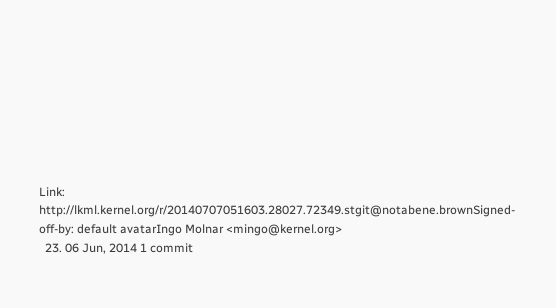Link: http://lkml.kernel.org/r/20140707051603.28027.72349.stgit@notabene.brownSigned-off-by: default avatarIngo Molnar <mingo@kernel.org>
  23. 06 Jun, 2014 1 commit